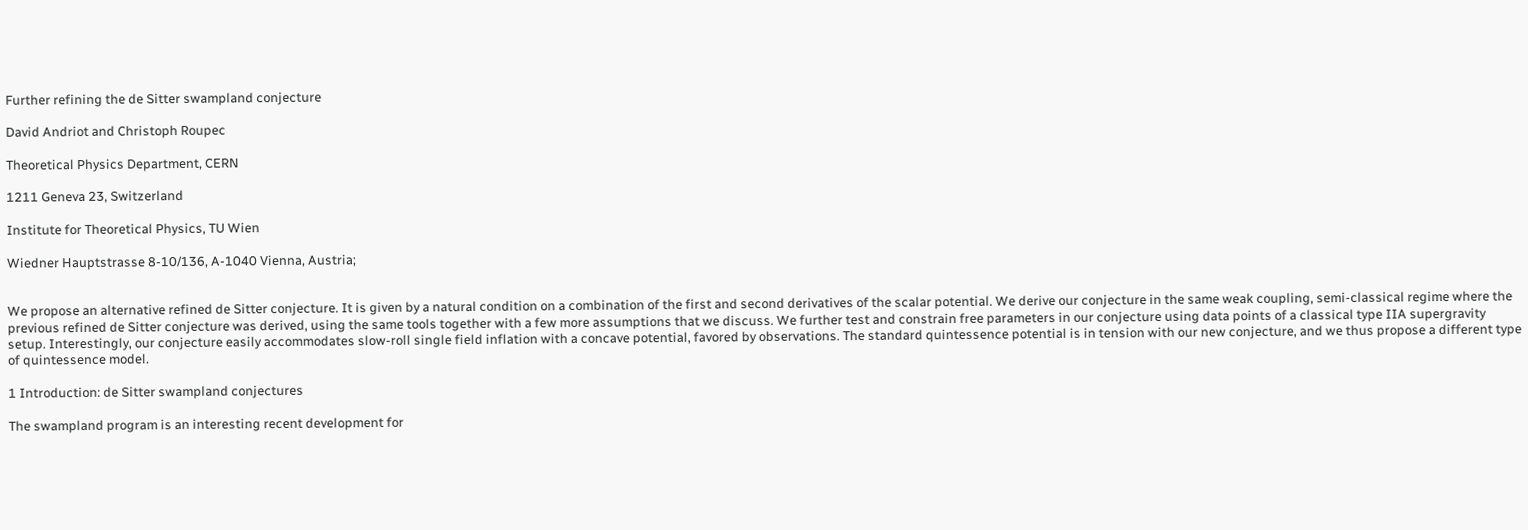Further refining the de Sitter swampland conjecture

David Andriot and Christoph Roupec

Theoretical Physics Department, CERN

1211 Geneva 23, Switzerland

Institute for Theoretical Physics, TU Wien

Wiedner Hauptstrasse 8-10/136, A-1040 Vienna, Austria;


We propose an alternative refined de Sitter conjecture. It is given by a natural condition on a combination of the first and second derivatives of the scalar potential. We derive our conjecture in the same weak coupling, semi-classical regime where the previous refined de Sitter conjecture was derived, using the same tools together with a few more assumptions that we discuss. We further test and constrain free parameters in our conjecture using data points of a classical type IIA supergravity setup. Interestingly, our conjecture easily accommodates slow-roll single field inflation with a concave potential, favored by observations. The standard quintessence potential is in tension with our new conjecture, and we thus propose a different type of quintessence model.

1 Introduction: de Sitter swampland conjectures

The swampland program is an interesting recent development for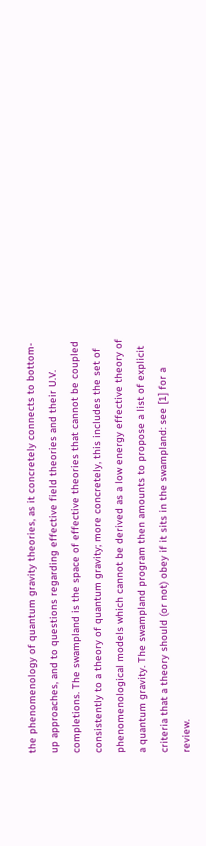the phenomenology of quantum gravity theories, as it concretely connects to bottom-up approaches, and to questions regarding effective field theories and their U.V. completions. The swampland is the space of effective theories that cannot be coupled consistently to a theory of quantum gravity; more concretely, this includes the set of phenomenological models which cannot be derived as a low energy effective theory of a quantum gravity. The swampland program then amounts to propose a list of explicit criteria that a theory should (or not) obey if it sits in the swampland: see [1] for a review.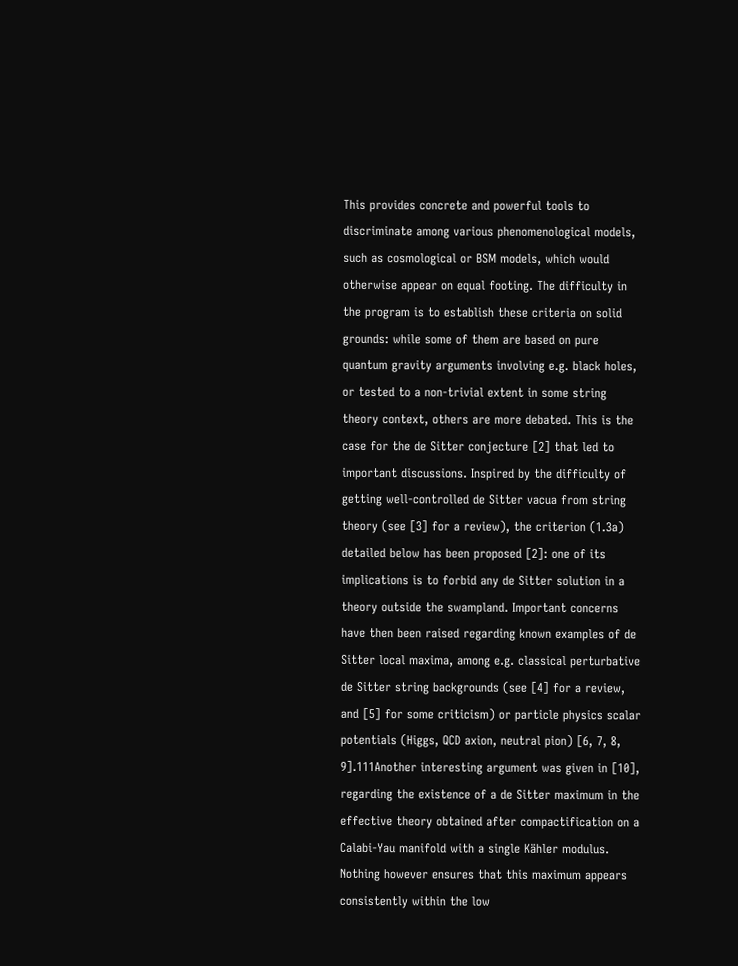This provides concrete and powerful tools to discriminate among various phenomenological models, such as cosmological or BSM models, which would otherwise appear on equal footing. The difficulty in the program is to establish these criteria on solid grounds: while some of them are based on pure quantum gravity arguments involving e.g. black holes, or tested to a non-trivial extent in some string theory context, others are more debated. This is the case for the de Sitter conjecture [2] that led to important discussions. Inspired by the difficulty of getting well-controlled de Sitter vacua from string theory (see [3] for a review), the criterion (1.3a) detailed below has been proposed [2]: one of its implications is to forbid any de Sitter solution in a theory outside the swampland. Important concerns have then been raised regarding known examples of de Sitter local maxima, among e.g. classical perturbative de Sitter string backgrounds (see [4] for a review, and [5] for some criticism) or particle physics scalar potentials (Higgs, QCD axion, neutral pion) [6, 7, 8, 9].111Another interesting argument was given in [10], regarding the existence of a de Sitter maximum in the effective theory obtained after compactification on a Calabi-Yau manifold with a single Kähler modulus. Nothing however ensures that this maximum appears consistently within the low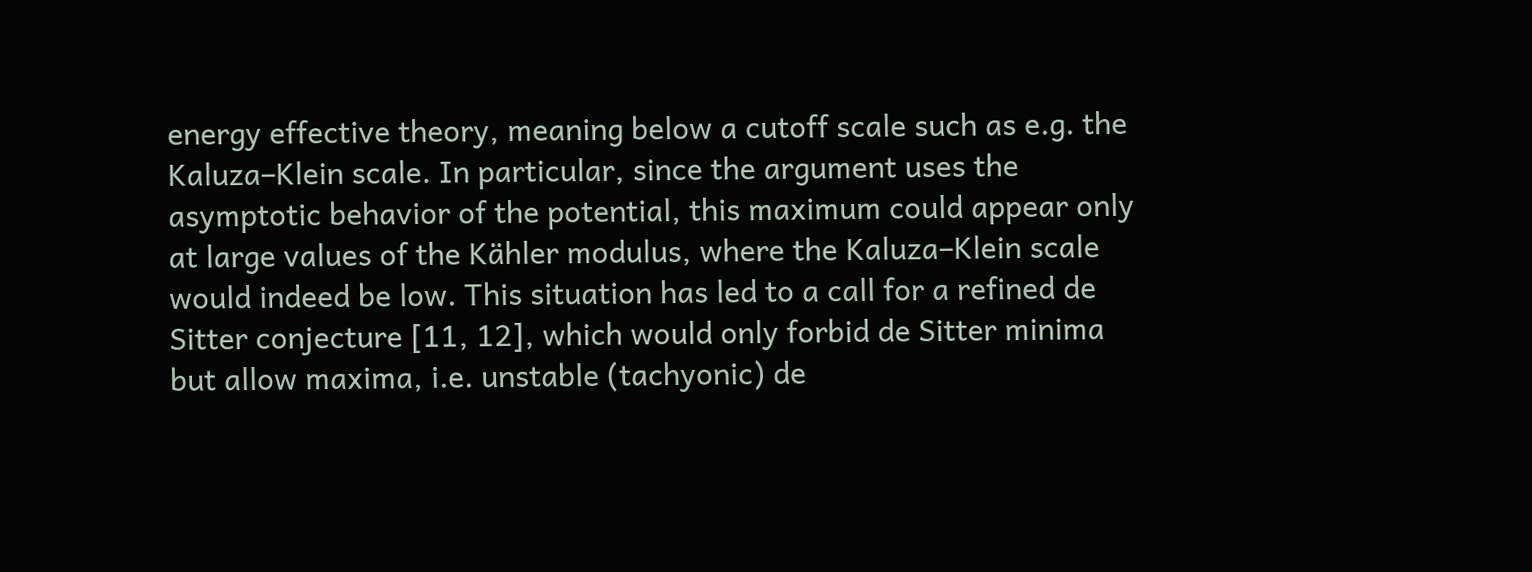energy effective theory, meaning below a cutoff scale such as e.g. the Kaluza–Klein scale. In particular, since the argument uses the asymptotic behavior of the potential, this maximum could appear only at large values of the Kähler modulus, where the Kaluza–Klein scale would indeed be low. This situation has led to a call for a refined de Sitter conjecture [11, 12], which would only forbid de Sitter minima but allow maxima, i.e. unstable (tachyonic) de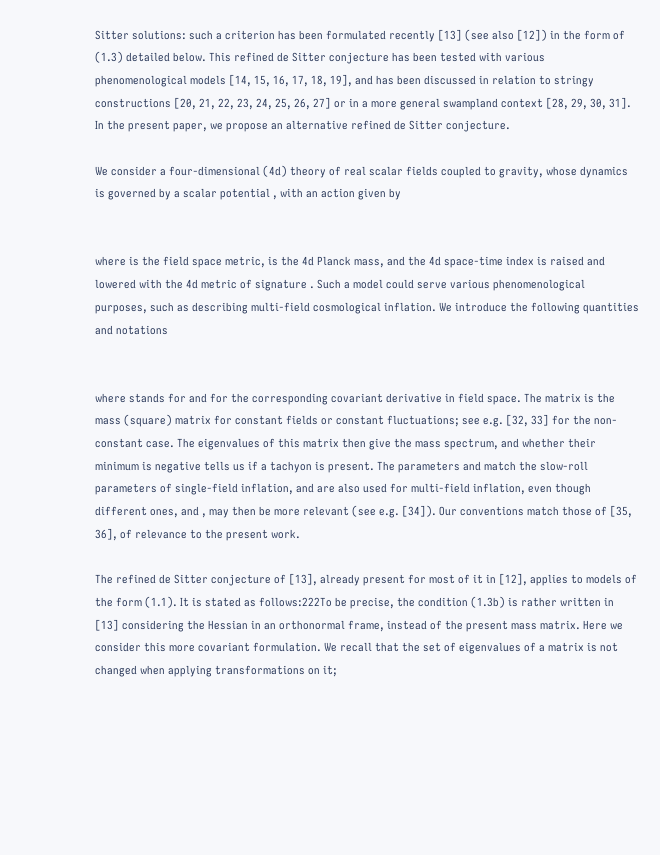Sitter solutions: such a criterion has been formulated recently [13] (see also [12]) in the form of (1.3) detailed below. This refined de Sitter conjecture has been tested with various phenomenological models [14, 15, 16, 17, 18, 19], and has been discussed in relation to stringy constructions [20, 21, 22, 23, 24, 25, 26, 27] or in a more general swampland context [28, 29, 30, 31]. In the present paper, we propose an alternative refined de Sitter conjecture.

We consider a four-dimensional (4d) theory of real scalar fields coupled to gravity, whose dynamics is governed by a scalar potential , with an action given by


where is the field space metric, is the 4d Planck mass, and the 4d space-time index is raised and lowered with the 4d metric of signature . Such a model could serve various phenomenological purposes, such as describing multi-field cosmological inflation. We introduce the following quantities and notations


where stands for and for the corresponding covariant derivative in field space. The matrix is the mass (square) matrix for constant fields or constant fluctuations; see e.g. [32, 33] for the non-constant case. The eigenvalues of this matrix then give the mass spectrum, and whether their minimum is negative tells us if a tachyon is present. The parameters and match the slow-roll parameters of single-field inflation, and are also used for multi-field inflation, even though different ones, and , may then be more relevant (see e.g. [34]). Our conventions match those of [35, 36], of relevance to the present work.

The refined de Sitter conjecture of [13], already present for most of it in [12], applies to models of the form (1.1). It is stated as follows:222To be precise, the condition (1.3b) is rather written in [13] considering the Hessian in an orthonormal frame, instead of the present mass matrix. Here we consider this more covariant formulation. We recall that the set of eigenvalues of a matrix is not changed when applying transformations on it;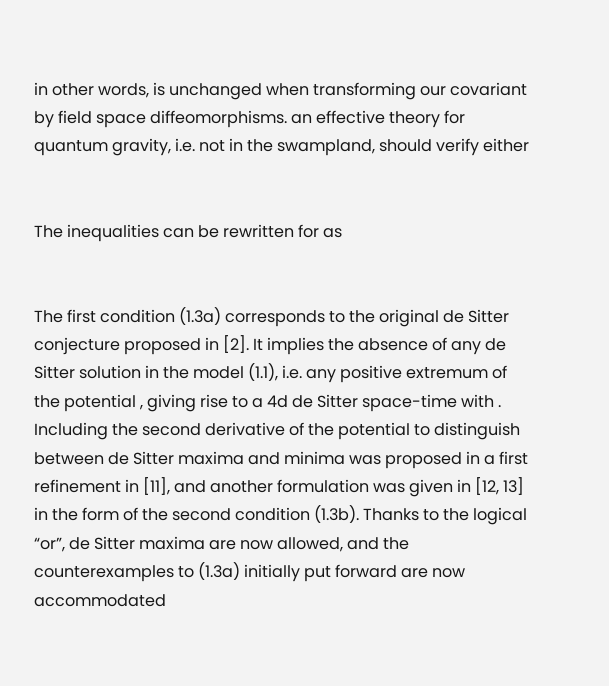in other words, is unchanged when transforming our covariant by field space diffeomorphisms. an effective theory for quantum gravity, i.e. not in the swampland, should verify either


The inequalities can be rewritten for as


The first condition (1.3a) corresponds to the original de Sitter conjecture proposed in [2]. It implies the absence of any de Sitter solution in the model (1.1), i.e. any positive extremum of the potential , giving rise to a 4d de Sitter space-time with . Including the second derivative of the potential to distinguish between de Sitter maxima and minima was proposed in a first refinement in [11], and another formulation was given in [12, 13] in the form of the second condition (1.3b). Thanks to the logical “or”, de Sitter maxima are now allowed, and the counterexamples to (1.3a) initially put forward are now accommodated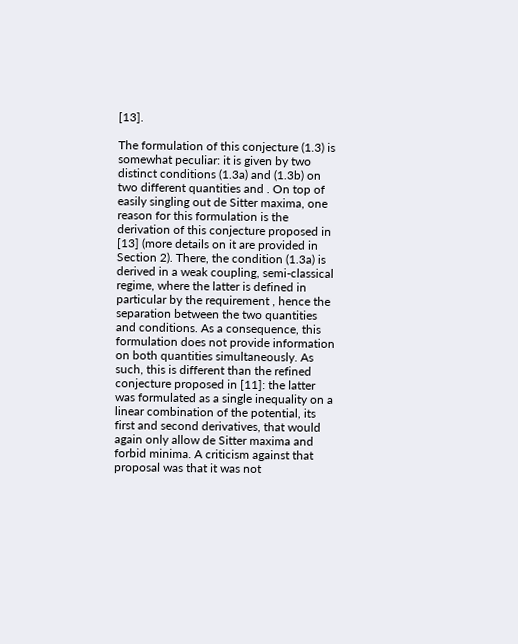[13].

The formulation of this conjecture (1.3) is somewhat peculiar: it is given by two distinct conditions (1.3a) and (1.3b) on two different quantities and . On top of easily singling out de Sitter maxima, one reason for this formulation is the derivation of this conjecture proposed in [13] (more details on it are provided in Section 2). There, the condition (1.3a) is derived in a weak coupling, semi-classical regime, where the latter is defined in particular by the requirement , hence the separation between the two quantities and conditions. As a consequence, this formulation does not provide information on both quantities simultaneously. As such, this is different than the refined conjecture proposed in [11]: the latter was formulated as a single inequality on a linear combination of the potential, its first and second derivatives, that would again only allow de Sitter maxima and forbid minima. A criticism against that proposal was that it was not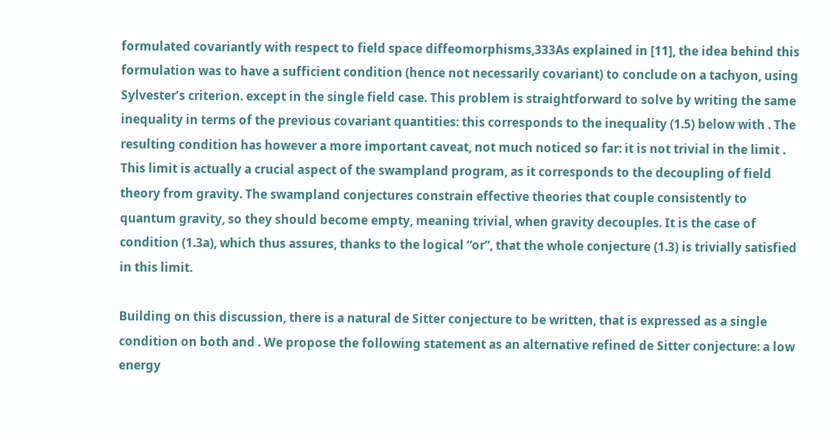formulated covariantly with respect to field space diffeomorphisms,333As explained in [11], the idea behind this formulation was to have a sufficient condition (hence not necessarily covariant) to conclude on a tachyon, using Sylvester’s criterion. except in the single field case. This problem is straightforward to solve by writing the same inequality in terms of the previous covariant quantities: this corresponds to the inequality (1.5) below with . The resulting condition has however a more important caveat, not much noticed so far: it is not trivial in the limit . This limit is actually a crucial aspect of the swampland program, as it corresponds to the decoupling of field theory from gravity. The swampland conjectures constrain effective theories that couple consistently to quantum gravity, so they should become empty, meaning trivial, when gravity decouples. It is the case of condition (1.3a), which thus assures, thanks to the logical “or”, that the whole conjecture (1.3) is trivially satisfied in this limit.

Building on this discussion, there is a natural de Sitter conjecture to be written, that is expressed as a single condition on both and . We propose the following statement as an alternative refined de Sitter conjecture: a low energy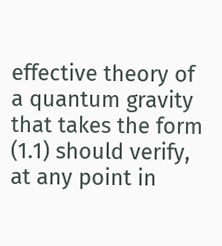effective theory of a quantum gravity that takes the form (1.1) should verify, at any point in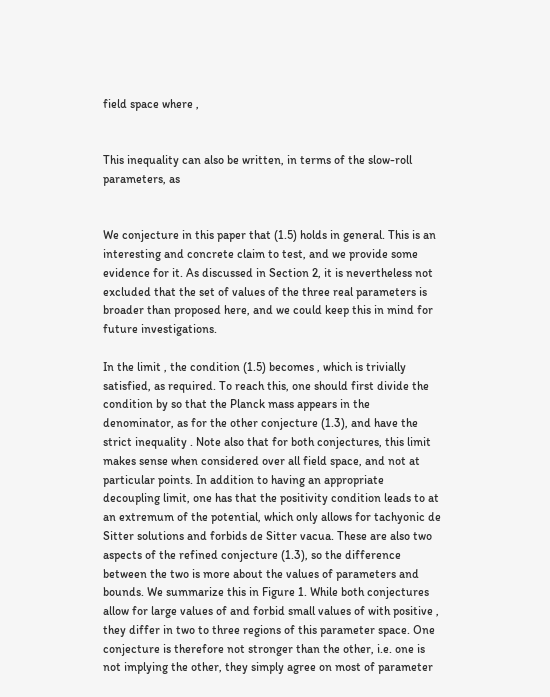field space where ,


This inequality can also be written, in terms of the slow-roll parameters, as


We conjecture in this paper that (1.5) holds in general. This is an interesting and concrete claim to test, and we provide some evidence for it. As discussed in Section 2, it is nevertheless not excluded that the set of values of the three real parameters is broader than proposed here, and we could keep this in mind for future investigations.

In the limit , the condition (1.5) becomes , which is trivially satisfied, as required. To reach this, one should first divide the condition by so that the Planck mass appears in the denominator, as for the other conjecture (1.3), and have the strict inequality . Note also that for both conjectures, this limit makes sense when considered over all field space, and not at particular points. In addition to having an appropriate decoupling limit, one has that the positivity condition leads to at an extremum of the potential, which only allows for tachyonic de Sitter solutions and forbids de Sitter vacua. These are also two aspects of the refined conjecture (1.3), so the difference between the two is more about the values of parameters and bounds. We summarize this in Figure 1. While both conjectures allow for large values of and forbid small values of with positive , they differ in two to three regions of this parameter space. One conjecture is therefore not stronger than the other, i.e. one is not implying the other, they simply agree on most of parameter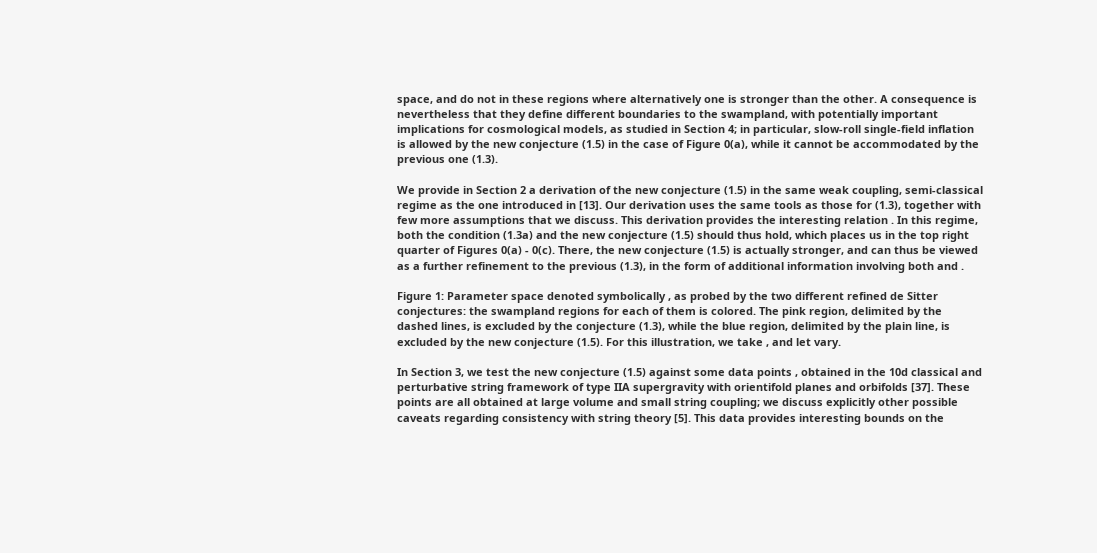space, and do not in these regions where alternatively one is stronger than the other. A consequence is nevertheless that they define different boundaries to the swampland, with potentially important implications for cosmological models, as studied in Section 4; in particular, slow-roll single-field inflation is allowed by the new conjecture (1.5) in the case of Figure 0(a), while it cannot be accommodated by the previous one (1.3).

We provide in Section 2 a derivation of the new conjecture (1.5) in the same weak coupling, semi-classical regime as the one introduced in [13]. Our derivation uses the same tools as those for (1.3), together with few more assumptions that we discuss. This derivation provides the interesting relation . In this regime, both the condition (1.3a) and the new conjecture (1.5) should thus hold, which places us in the top right quarter of Figures 0(a) - 0(c). There, the new conjecture (1.5) is actually stronger, and can thus be viewed as a further refinement to the previous (1.3), in the form of additional information involving both and .

Figure 1: Parameter space denoted symbolically , as probed by the two different refined de Sitter conjectures: the swampland regions for each of them is colored. The pink region, delimited by the dashed lines, is excluded by the conjecture (1.3), while the blue region, delimited by the plain line, is excluded by the new conjecture (1.5). For this illustration, we take , and let vary.

In Section 3, we test the new conjecture (1.5) against some data points , obtained in the 10d classical and perturbative string framework of type IIA supergravity with orientifold planes and orbifolds [37]. These points are all obtained at large volume and small string coupling; we discuss explicitly other possible caveats regarding consistency with string theory [5]. This data provides interesting bounds on the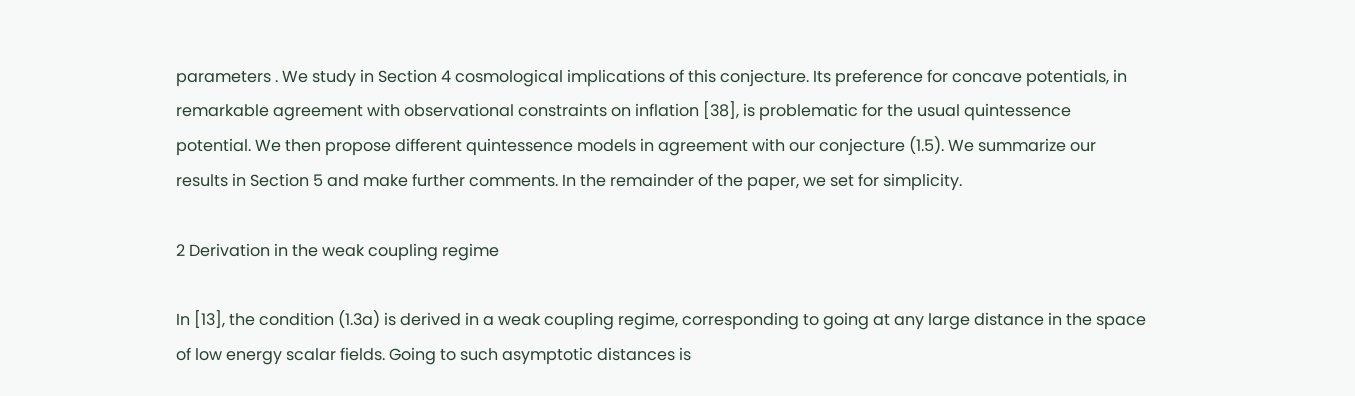parameters . We study in Section 4 cosmological implications of this conjecture. Its preference for concave potentials, in remarkable agreement with observational constraints on inflation [38], is problematic for the usual quintessence potential. We then propose different quintessence models in agreement with our conjecture (1.5). We summarize our results in Section 5 and make further comments. In the remainder of the paper, we set for simplicity.

2 Derivation in the weak coupling regime

In [13], the condition (1.3a) is derived in a weak coupling regime, corresponding to going at any large distance in the space of low energy scalar fields. Going to such asymptotic distances is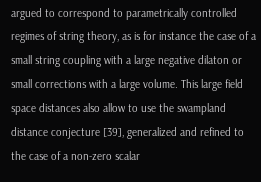argued to correspond to parametrically controlled regimes of string theory, as is for instance the case of a small string coupling with a large negative dilaton or small corrections with a large volume. This large field space distances also allow to use the swampland distance conjecture [39], generalized and refined to the case of a non-zero scalar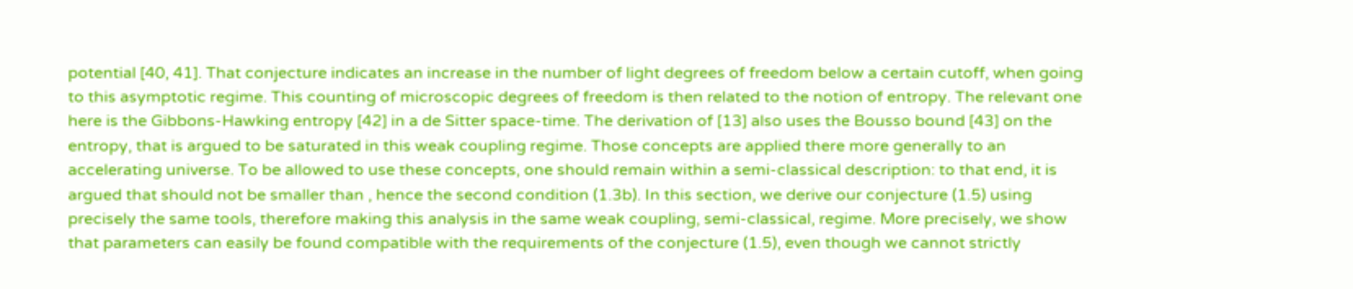potential [40, 41]. That conjecture indicates an increase in the number of light degrees of freedom below a certain cutoff, when going to this asymptotic regime. This counting of microscopic degrees of freedom is then related to the notion of entropy. The relevant one here is the Gibbons-Hawking entropy [42] in a de Sitter space-time. The derivation of [13] also uses the Bousso bound [43] on the entropy, that is argued to be saturated in this weak coupling regime. Those concepts are applied there more generally to an accelerating universe. To be allowed to use these concepts, one should remain within a semi-classical description: to that end, it is argued that should not be smaller than , hence the second condition (1.3b). In this section, we derive our conjecture (1.5) using precisely the same tools, therefore making this analysis in the same weak coupling, semi-classical, regime. More precisely, we show that parameters can easily be found compatible with the requirements of the conjecture (1.5), even though we cannot strictly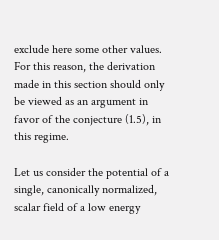exclude here some other values. For this reason, the derivation made in this section should only be viewed as an argument in favor of the conjecture (1.5), in this regime.

Let us consider the potential of a single, canonically normalized, scalar field of a low energy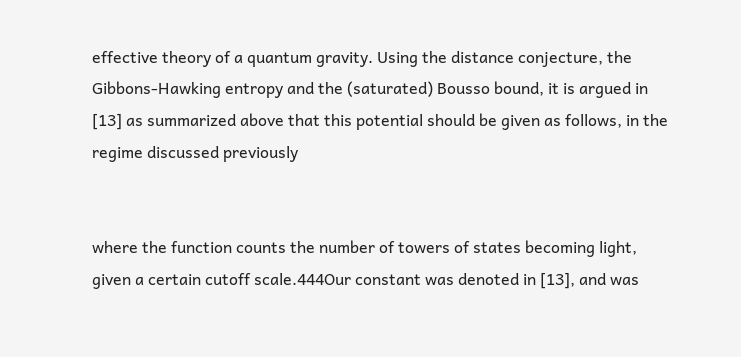effective theory of a quantum gravity. Using the distance conjecture, the Gibbons-Hawking entropy and the (saturated) Bousso bound, it is argued in [13] as summarized above that this potential should be given as follows, in the regime discussed previously


where the function counts the number of towers of states becoming light, given a certain cutoff scale.444Our constant was denoted in [13], and was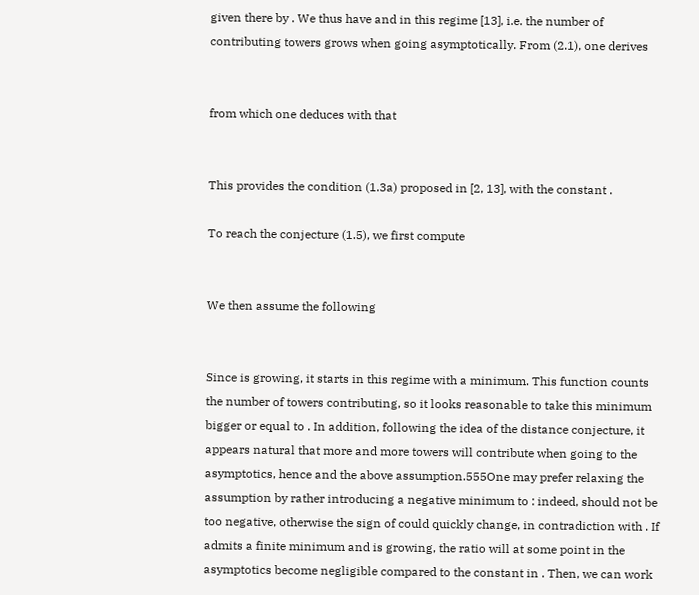given there by . We thus have and in this regime [13], i.e. the number of contributing towers grows when going asymptotically. From (2.1), one derives


from which one deduces with that


This provides the condition (1.3a) proposed in [2, 13], with the constant .

To reach the conjecture (1.5), we first compute


We then assume the following


Since is growing, it starts in this regime with a minimum. This function counts the number of towers contributing, so it looks reasonable to take this minimum bigger or equal to . In addition, following the idea of the distance conjecture, it appears natural that more and more towers will contribute when going to the asymptotics, hence and the above assumption.555One may prefer relaxing the assumption by rather introducing a negative minimum to : indeed, should not be too negative, otherwise the sign of could quickly change, in contradiction with . If admits a finite minimum and is growing, the ratio will at some point in the asymptotics become negligible compared to the constant in . Then, we can work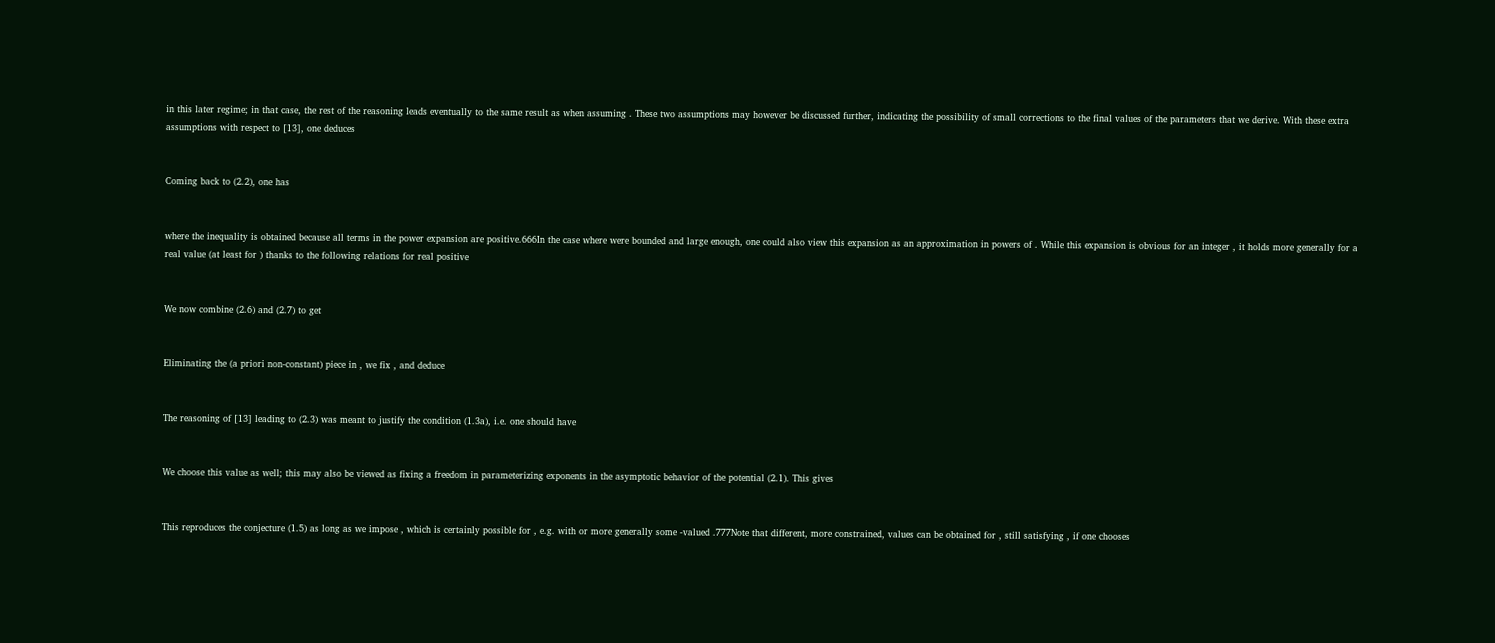in this later regime; in that case, the rest of the reasoning leads eventually to the same result as when assuming . These two assumptions may however be discussed further, indicating the possibility of small corrections to the final values of the parameters that we derive. With these extra assumptions with respect to [13], one deduces


Coming back to (2.2), one has


where the inequality is obtained because all terms in the power expansion are positive.666In the case where were bounded and large enough, one could also view this expansion as an approximation in powers of . While this expansion is obvious for an integer , it holds more generally for a real value (at least for ) thanks to the following relations for real positive


We now combine (2.6) and (2.7) to get


Eliminating the (a priori non-constant) piece in , we fix , and deduce


The reasoning of [13] leading to (2.3) was meant to justify the condition (1.3a), i.e. one should have


We choose this value as well; this may also be viewed as fixing a freedom in parameterizing exponents in the asymptotic behavior of the potential (2.1). This gives


This reproduces the conjecture (1.5) as long as we impose , which is certainly possible for , e.g. with or more generally some -valued .777Note that different, more constrained, values can be obtained for , still satisfying , if one chooses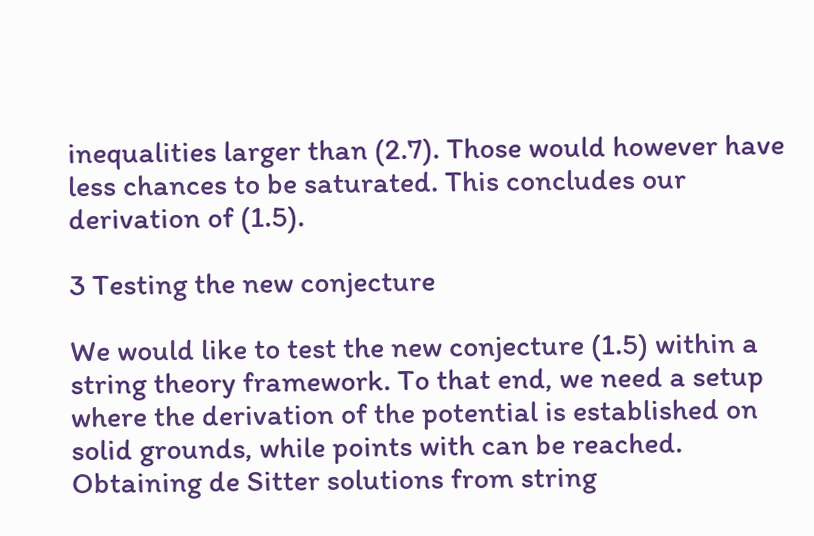inequalities larger than (2.7). Those would however have less chances to be saturated. This concludes our derivation of (1.5).

3 Testing the new conjecture

We would like to test the new conjecture (1.5) within a string theory framework. To that end, we need a setup where the derivation of the potential is established on solid grounds, while points with can be reached. Obtaining de Sitter solutions from string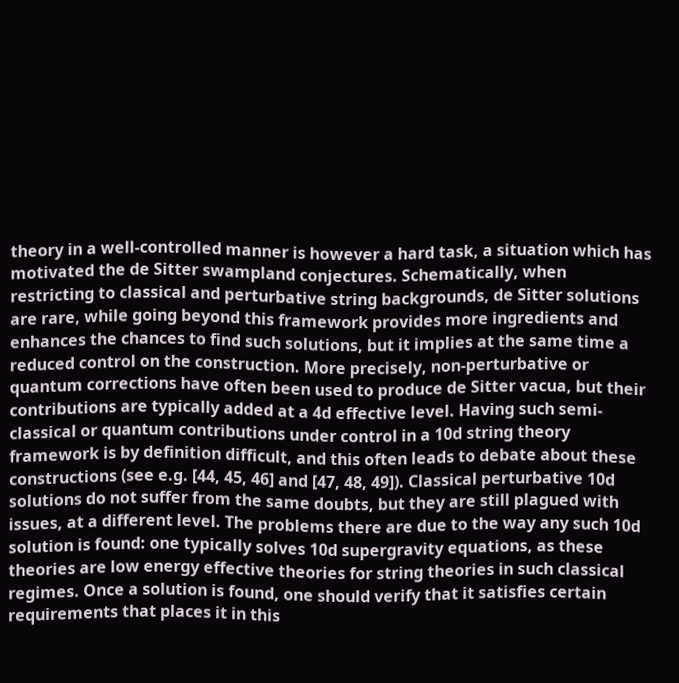theory in a well-controlled manner is however a hard task, a situation which has motivated the de Sitter swampland conjectures. Schematically, when restricting to classical and perturbative string backgrounds, de Sitter solutions are rare, while going beyond this framework provides more ingredients and enhances the chances to find such solutions, but it implies at the same time a reduced control on the construction. More precisely, non-perturbative or quantum corrections have often been used to produce de Sitter vacua, but their contributions are typically added at a 4d effective level. Having such semi-classical or quantum contributions under control in a 10d string theory framework is by definition difficult, and this often leads to debate about these constructions (see e.g. [44, 45, 46] and [47, 48, 49]). Classical perturbative 10d solutions do not suffer from the same doubts, but they are still plagued with issues, at a different level. The problems there are due to the way any such 10d solution is found: one typically solves 10d supergravity equations, as these theories are low energy effective theories for string theories in such classical regimes. Once a solution is found, one should verify that it satisfies certain requirements that places it in this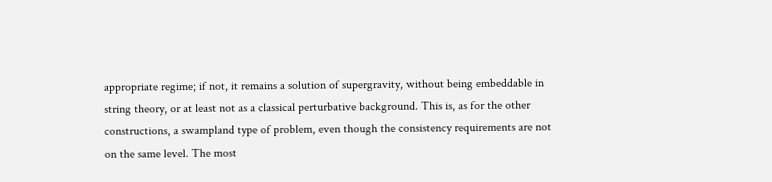appropriate regime; if not, it remains a solution of supergravity, without being embeddable in string theory, or at least not as a classical perturbative background. This is, as for the other constructions, a swampland type of problem, even though the consistency requirements are not on the same level. The most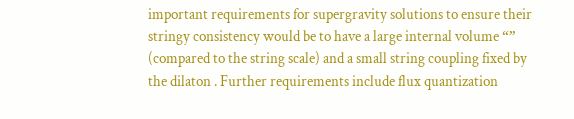important requirements for supergravity solutions to ensure their stringy consistency would be to have a large internal volume “” (compared to the string scale) and a small string coupling fixed by the dilaton . Further requirements include flux quantization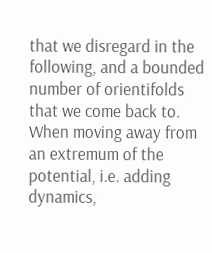that we disregard in the following, and a bounded number of orientifolds that we come back to. When moving away from an extremum of the potential, i.e. adding dynamics,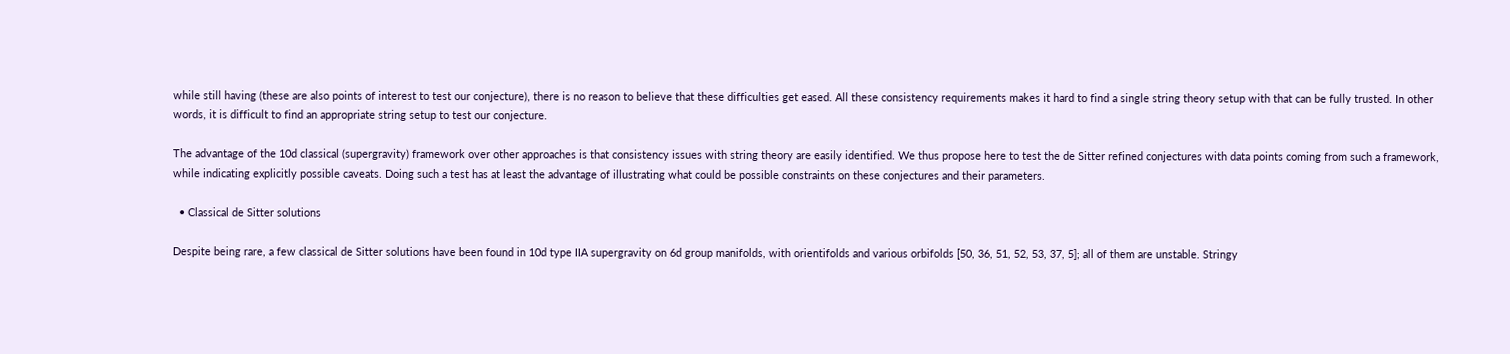while still having (these are also points of interest to test our conjecture), there is no reason to believe that these difficulties get eased. All these consistency requirements makes it hard to find a single string theory setup with that can be fully trusted. In other words, it is difficult to find an appropriate string setup to test our conjecture.

The advantage of the 10d classical (supergravity) framework over other approaches is that consistency issues with string theory are easily identified. We thus propose here to test the de Sitter refined conjectures with data points coming from such a framework, while indicating explicitly possible caveats. Doing such a test has at least the advantage of illustrating what could be possible constraints on these conjectures and their parameters.

  • Classical de Sitter solutions

Despite being rare, a few classical de Sitter solutions have been found in 10d type IIA supergravity on 6d group manifolds, with orientifolds and various orbifolds [50, 36, 51, 52, 53, 37, 5]; all of them are unstable. Stringy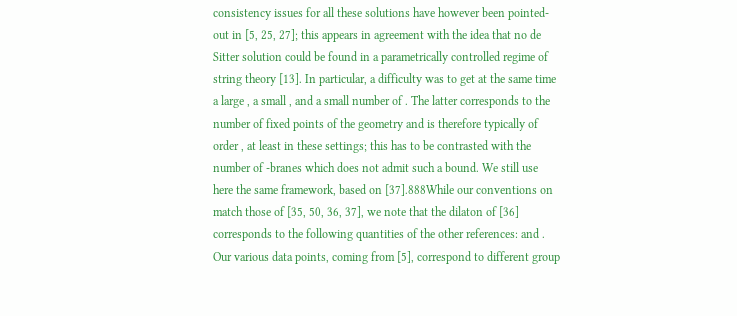consistency issues for all these solutions have however been pointed-out in [5, 25, 27]; this appears in agreement with the idea that no de Sitter solution could be found in a parametrically controlled regime of string theory [13]. In particular, a difficulty was to get at the same time a large , a small , and a small number of . The latter corresponds to the number of fixed points of the geometry and is therefore typically of order , at least in these settings; this has to be contrasted with the number of -branes which does not admit such a bound. We still use here the same framework, based on [37].888While our conventions on match those of [35, 50, 36, 37], we note that the dilaton of [36] corresponds to the following quantities of the other references: and . Our various data points, coming from [5], correspond to different group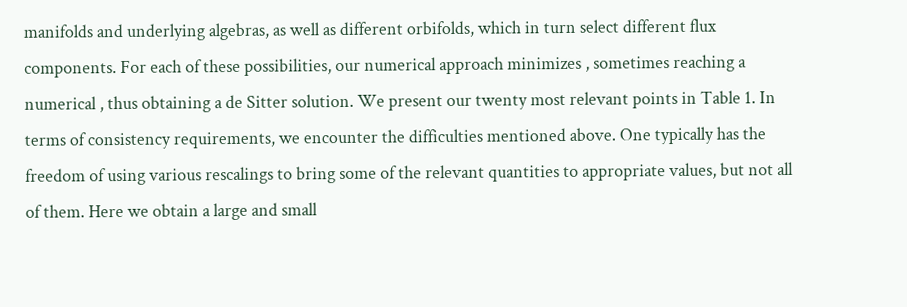manifolds and underlying algebras, as well as different orbifolds, which in turn select different flux components. For each of these possibilities, our numerical approach minimizes , sometimes reaching a numerical , thus obtaining a de Sitter solution. We present our twenty most relevant points in Table 1. In terms of consistency requirements, we encounter the difficulties mentioned above. One typically has the freedom of using various rescalings to bring some of the relevant quantities to appropriate values, but not all of them. Here we obtain a large and small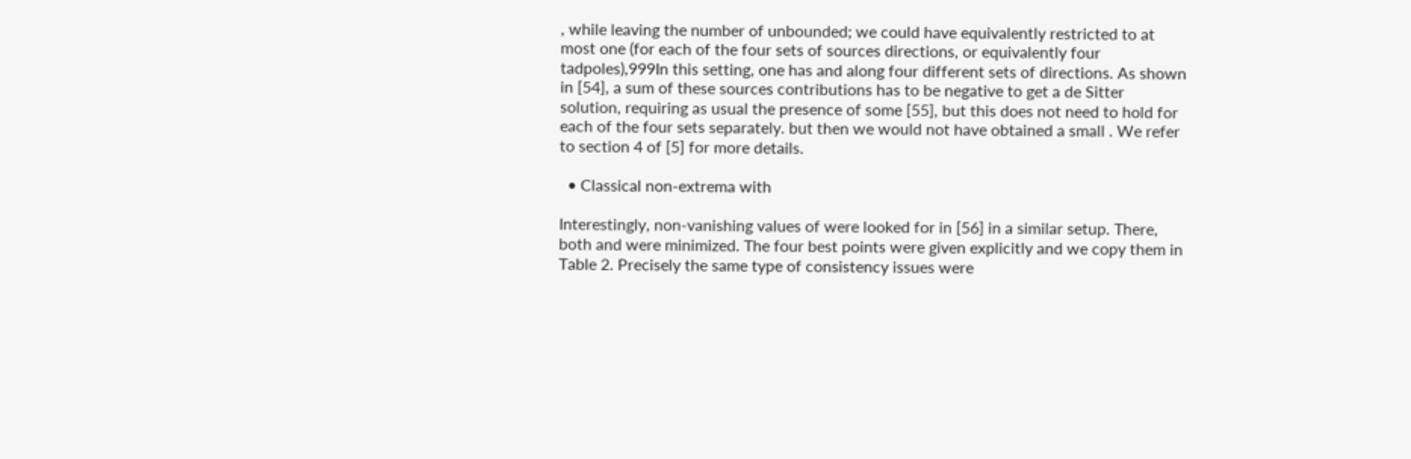, while leaving the number of unbounded; we could have equivalently restricted to at most one (for each of the four sets of sources directions, or equivalently four tadpoles),999In this setting, one has and along four different sets of directions. As shown in [54], a sum of these sources contributions has to be negative to get a de Sitter solution, requiring as usual the presence of some [55], but this does not need to hold for each of the four sets separately. but then we would not have obtained a small . We refer to section 4 of [5] for more details.

  • Classical non-extrema with

Interestingly, non-vanishing values of were looked for in [56] in a similar setup. There, both and were minimized. The four best points were given explicitly and we copy them in Table 2. Precisely the same type of consistency issues were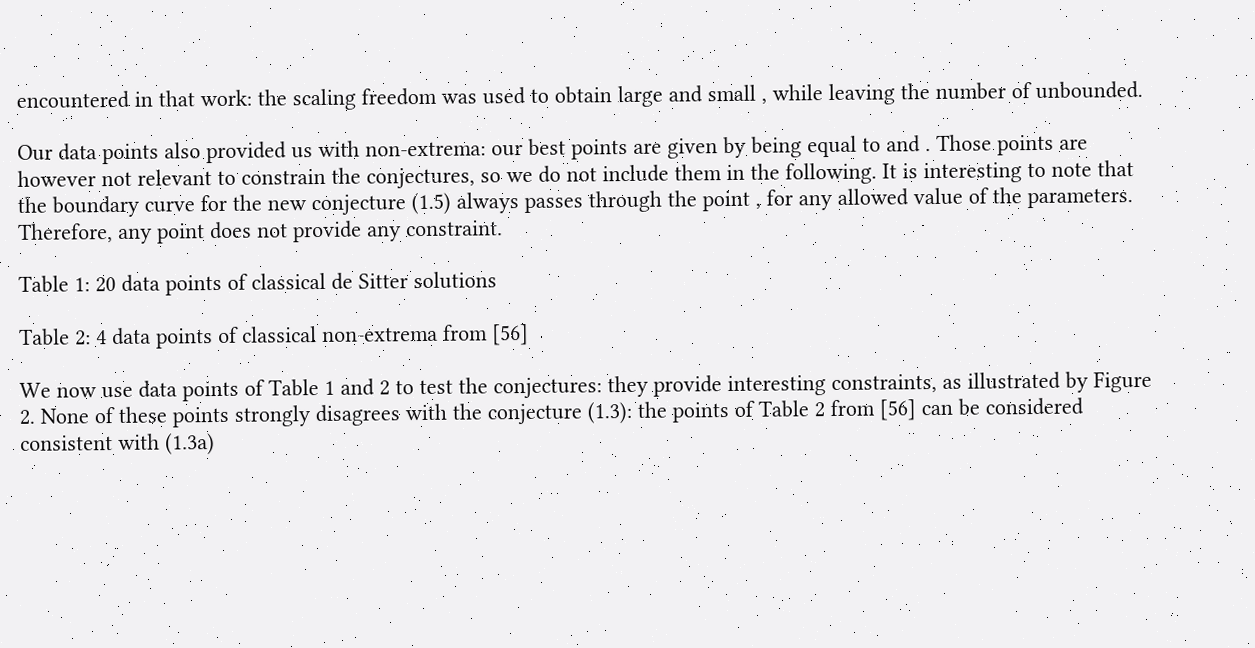encountered in that work: the scaling freedom was used to obtain large and small , while leaving the number of unbounded.

Our data points also provided us with non-extrema: our best points are given by being equal to and . Those points are however not relevant to constrain the conjectures, so we do not include them in the following. It is interesting to note that the boundary curve for the new conjecture (1.5) always passes through the point , for any allowed value of the parameters. Therefore, any point does not provide any constraint.

Table 1: 20 data points of classical de Sitter solutions

Table 2: 4 data points of classical non-extrema from [56]

We now use data points of Table 1 and 2 to test the conjectures: they provide interesting constraints, as illustrated by Figure 2. None of these points strongly disagrees with the conjecture (1.3): the points of Table 2 from [56] can be considered consistent with (1.3a)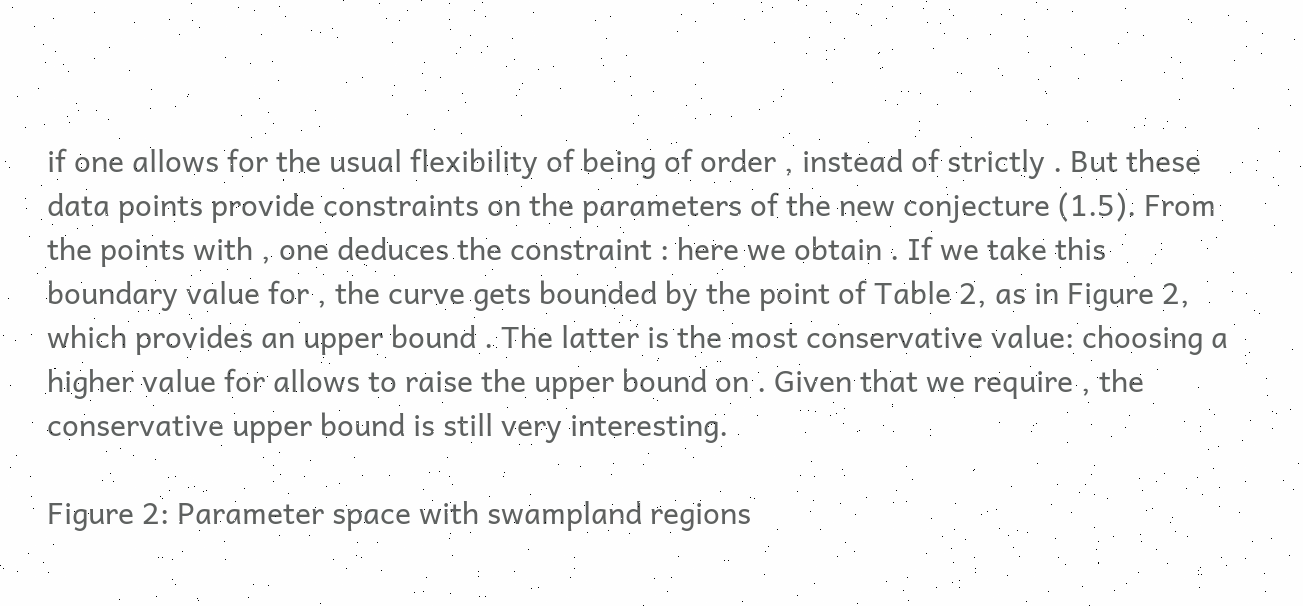if one allows for the usual flexibility of being of order , instead of strictly . But these data points provide constraints on the parameters of the new conjecture (1.5). From the points with , one deduces the constraint : here we obtain . If we take this boundary value for , the curve gets bounded by the point of Table 2, as in Figure 2, which provides an upper bound . The latter is the most conservative value: choosing a higher value for allows to raise the upper bound on . Given that we require , the conservative upper bound is still very interesting.

Figure 2: Parameter space with swampland regions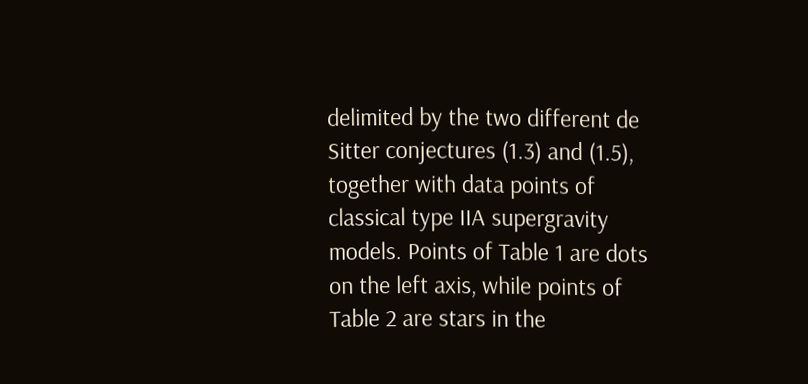delimited by the two different de Sitter conjectures (1.3) and (1.5), together with data points of classical type IIA supergravity models. Points of Table 1 are dots on the left axis, while points of Table 2 are stars in the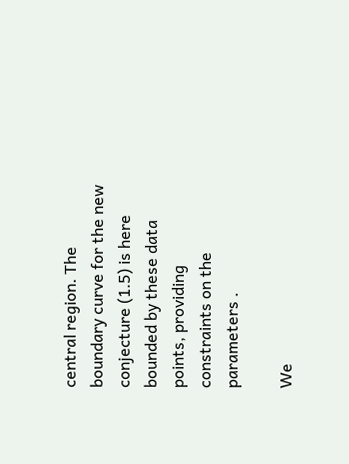central region. The boundary curve for the new conjecture (1.5) is here bounded by these data points, providing constraints on the parameters .

We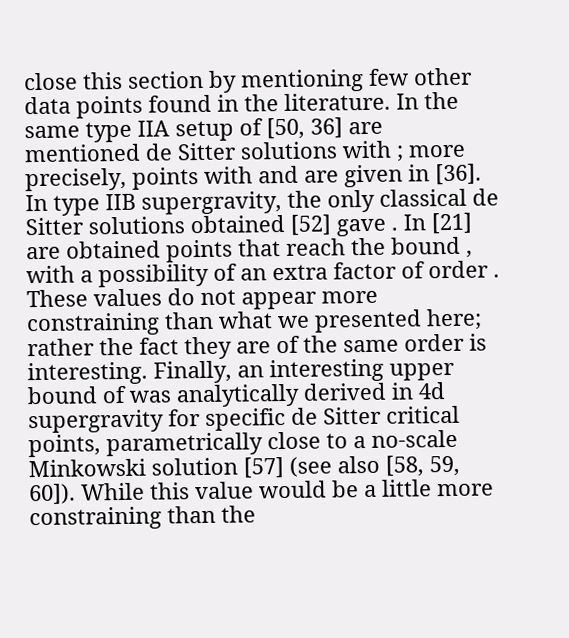close this section by mentioning few other data points found in the literature. In the same type IIA setup of [50, 36] are mentioned de Sitter solutions with ; more precisely, points with and are given in [36]. In type IIB supergravity, the only classical de Sitter solutions obtained [52] gave . In [21] are obtained points that reach the bound , with a possibility of an extra factor of order . These values do not appear more constraining than what we presented here; rather the fact they are of the same order is interesting. Finally, an interesting upper bound of was analytically derived in 4d supergravity for specific de Sitter critical points, parametrically close to a no-scale Minkowski solution [57] (see also [58, 59, 60]). While this value would be a little more constraining than the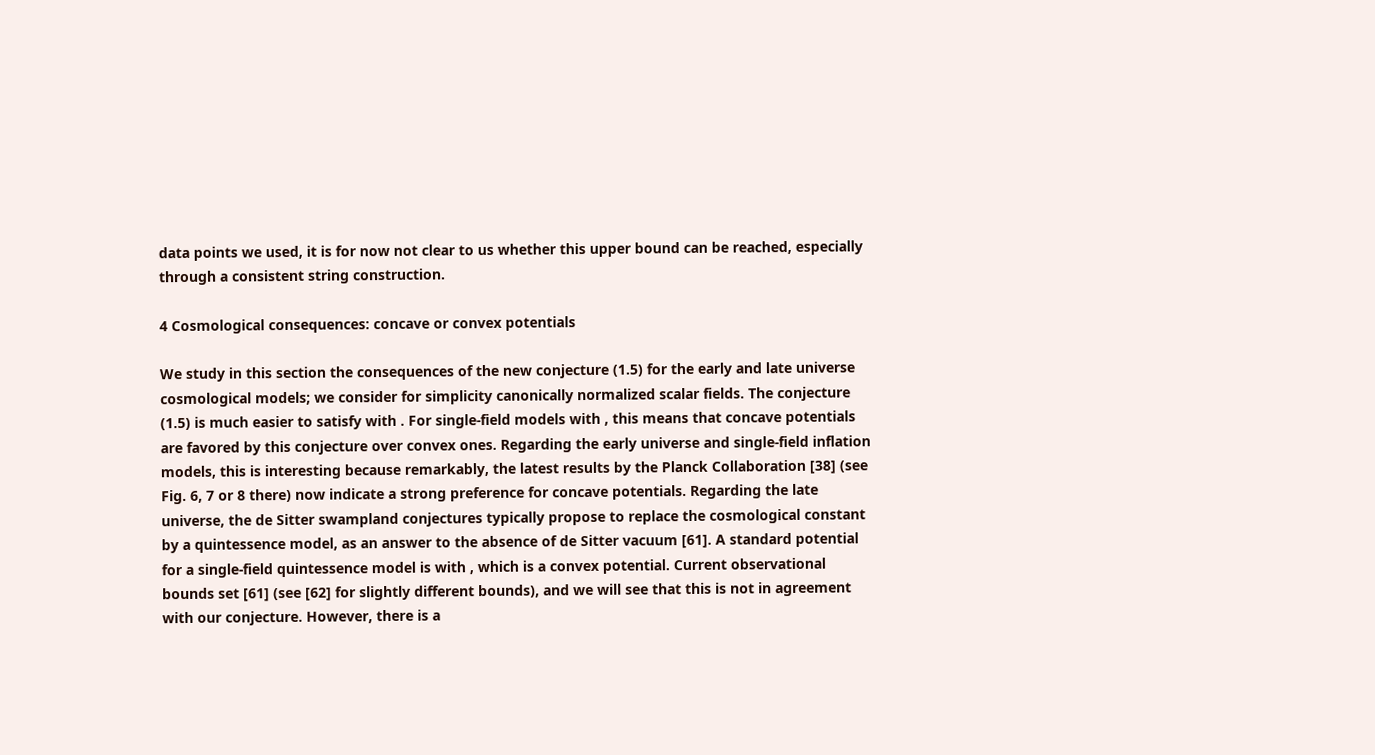data points we used, it is for now not clear to us whether this upper bound can be reached, especially through a consistent string construction.

4 Cosmological consequences: concave or convex potentials

We study in this section the consequences of the new conjecture (1.5) for the early and late universe cosmological models; we consider for simplicity canonically normalized scalar fields. The conjecture (1.5) is much easier to satisfy with . For single-field models with , this means that concave potentials are favored by this conjecture over convex ones. Regarding the early universe and single-field inflation models, this is interesting because remarkably, the latest results by the Planck Collaboration [38] (see Fig. 6, 7 or 8 there) now indicate a strong preference for concave potentials. Regarding the late universe, the de Sitter swampland conjectures typically propose to replace the cosmological constant by a quintessence model, as an answer to the absence of de Sitter vacuum [61]. A standard potential for a single-field quintessence model is with , which is a convex potential. Current observational bounds set [61] (see [62] for slightly different bounds), and we will see that this is not in agreement with our conjecture. However, there is a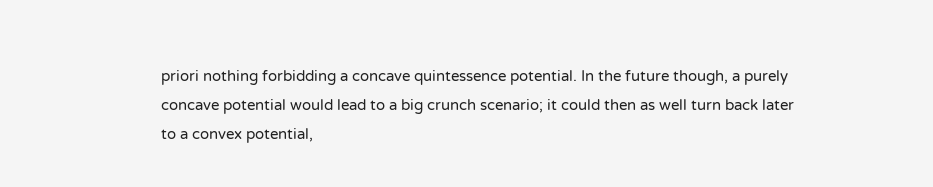priori nothing forbidding a concave quintessence potential. In the future though, a purely concave potential would lead to a big crunch scenario; it could then as well turn back later to a convex potential,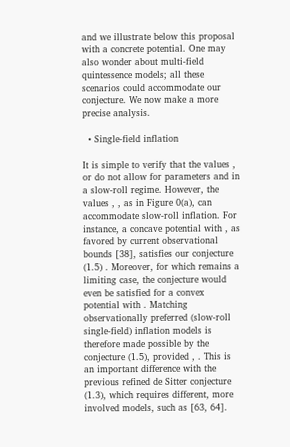and we illustrate below this proposal with a concrete potential. One may also wonder about multi-field quintessence models; all these scenarios could accommodate our conjecture. We now make a more precise analysis.

  • Single-field inflation

It is simple to verify that the values , or do not allow for parameters and in a slow-roll regime. However, the values , , as in Figure 0(a), can accommodate slow-roll inflation. For instance, a concave potential with , as favored by current observational bounds [38], satisfies our conjecture (1.5) . Moreover, for which remains a limiting case, the conjecture would even be satisfied for a convex potential with . Matching observationally preferred (slow-roll single-field) inflation models is therefore made possible by the conjecture (1.5), provided , . This is an important difference with the previous refined de Sitter conjecture (1.3), which requires different, more involved models, such as [63, 64].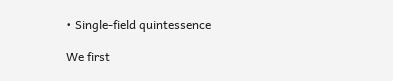• Single-field quintessence

We first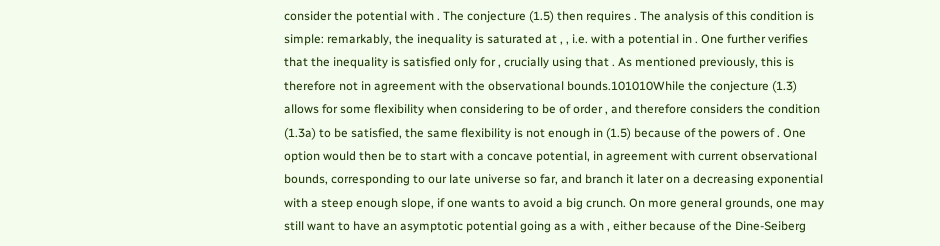consider the potential with . The conjecture (1.5) then requires . The analysis of this condition is simple: remarkably, the inequality is saturated at , , i.e. with a potential in . One further verifies that the inequality is satisfied only for , crucially using that . As mentioned previously, this is therefore not in agreement with the observational bounds.101010While the conjecture (1.3) allows for some flexibility when considering to be of order , and therefore considers the condition (1.3a) to be satisfied, the same flexibility is not enough in (1.5) because of the powers of . One option would then be to start with a concave potential, in agreement with current observational bounds, corresponding to our late universe so far, and branch it later on a decreasing exponential with a steep enough slope, if one wants to avoid a big crunch. On more general grounds, one may still want to have an asymptotic potential going as a with , either because of the Dine-Seiberg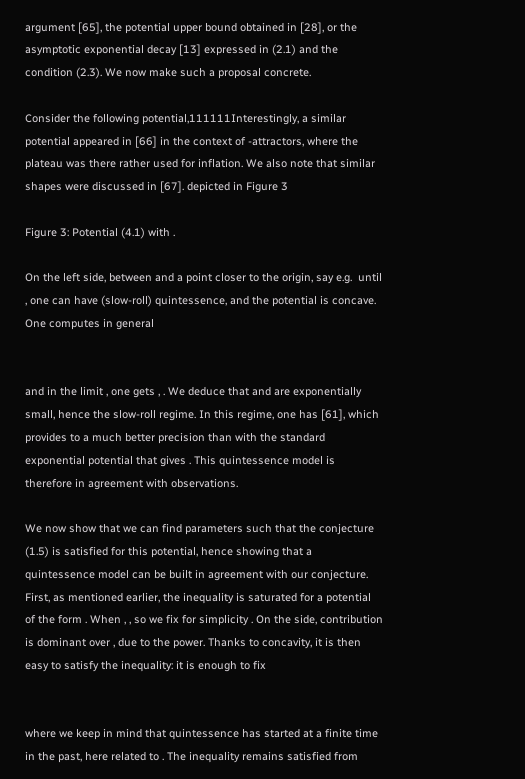argument [65], the potential upper bound obtained in [28], or the asymptotic exponential decay [13] expressed in (2.1) and the condition (2.3). We now make such a proposal concrete.

Consider the following potential,111111Interestingly, a similar potential appeared in [66] in the context of -attractors, where the plateau was there rather used for inflation. We also note that similar shapes were discussed in [67]. depicted in Figure 3

Figure 3: Potential (4.1) with .

On the left side, between and a point closer to the origin, say e.g.  until , one can have (slow-roll) quintessence, and the potential is concave. One computes in general


and in the limit , one gets , . We deduce that and are exponentially small, hence the slow-roll regime. In this regime, one has [61], which provides to a much better precision than with the standard exponential potential that gives . This quintessence model is therefore in agreement with observations.

We now show that we can find parameters such that the conjecture (1.5) is satisfied for this potential, hence showing that a quintessence model can be built in agreement with our conjecture. First, as mentioned earlier, the inequality is saturated for a potential of the form . When , , so we fix for simplicity . On the side, contribution is dominant over , due to the power. Thanks to concavity, it is then easy to satisfy the inequality: it is enough to fix


where we keep in mind that quintessence has started at a finite time in the past, here related to . The inequality remains satisfied from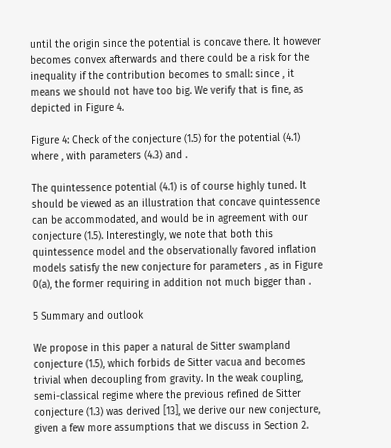until the origin since the potential is concave there. It however becomes convex afterwards and there could be a risk for the inequality if the contribution becomes to small: since , it means we should not have too big. We verify that is fine, as depicted in Figure 4.

Figure 4: Check of the conjecture (1.5) for the potential (4.1) where , with parameters (4.3) and .

The quintessence potential (4.1) is of course highly tuned. It should be viewed as an illustration that concave quintessence can be accommodated, and would be in agreement with our conjecture (1.5). Interestingly, we note that both this quintessence model and the observationally favored inflation models satisfy the new conjecture for parameters , as in Figure 0(a), the former requiring in addition not much bigger than .

5 Summary and outlook

We propose in this paper a natural de Sitter swampland conjecture (1.5), which forbids de Sitter vacua and becomes trivial when decoupling from gravity. In the weak coupling, semi-classical regime where the previous refined de Sitter conjecture (1.3) was derived [13], we derive our new conjecture, given a few more assumptions that we discuss in Section 2.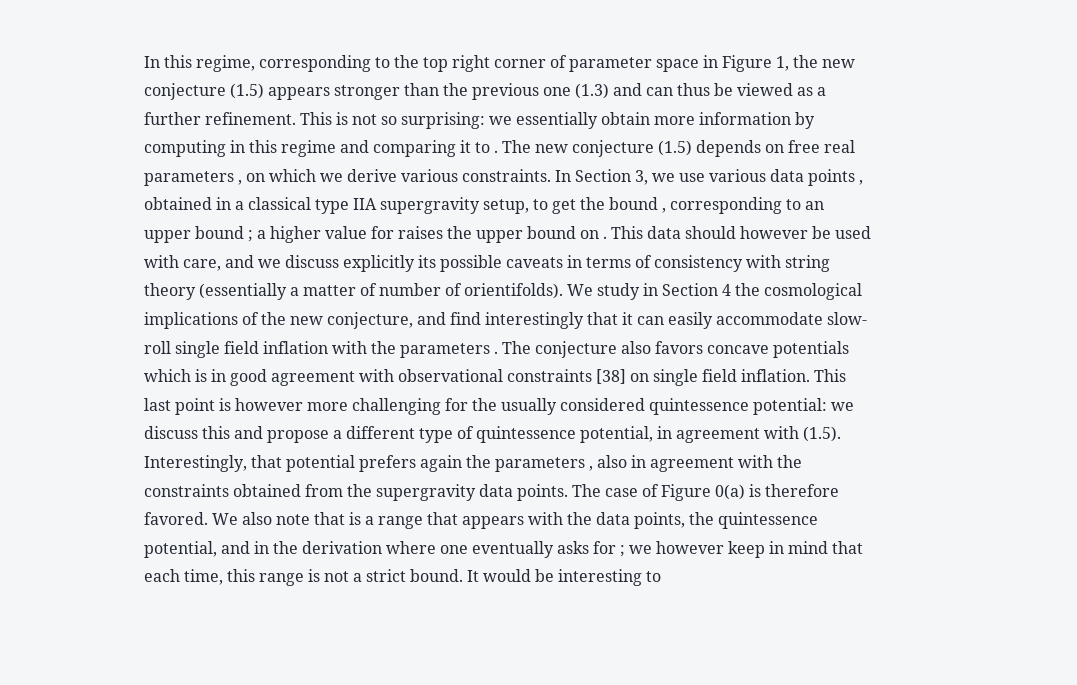In this regime, corresponding to the top right corner of parameter space in Figure 1, the new conjecture (1.5) appears stronger than the previous one (1.3) and can thus be viewed as a further refinement. This is not so surprising: we essentially obtain more information by computing in this regime and comparing it to . The new conjecture (1.5) depends on free real parameters , on which we derive various constraints. In Section 3, we use various data points , obtained in a classical type IIA supergravity setup, to get the bound , corresponding to an upper bound ; a higher value for raises the upper bound on . This data should however be used with care, and we discuss explicitly its possible caveats in terms of consistency with string theory (essentially a matter of number of orientifolds). We study in Section 4 the cosmological implications of the new conjecture, and find interestingly that it can easily accommodate slow-roll single field inflation with the parameters . The conjecture also favors concave potentials which is in good agreement with observational constraints [38] on single field inflation. This last point is however more challenging for the usually considered quintessence potential: we discuss this and propose a different type of quintessence potential, in agreement with (1.5). Interestingly, that potential prefers again the parameters , also in agreement with the constraints obtained from the supergravity data points. The case of Figure 0(a) is therefore favored. We also note that is a range that appears with the data points, the quintessence potential, and in the derivation where one eventually asks for ; we however keep in mind that each time, this range is not a strict bound. It would be interesting to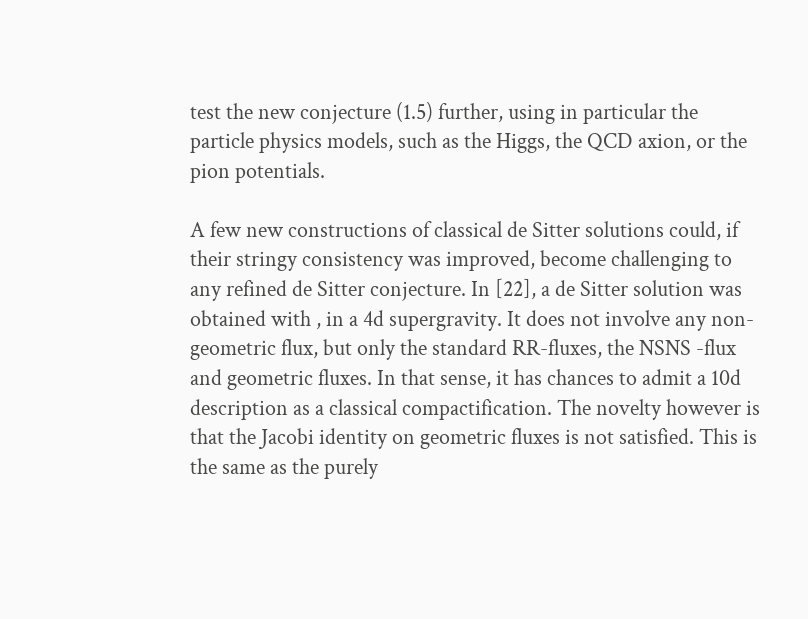test the new conjecture (1.5) further, using in particular the particle physics models, such as the Higgs, the QCD axion, or the pion potentials.

A few new constructions of classical de Sitter solutions could, if their stringy consistency was improved, become challenging to any refined de Sitter conjecture. In [22], a de Sitter solution was obtained with , in a 4d supergravity. It does not involve any non-geometric flux, but only the standard RR-fluxes, the NSNS -flux and geometric fluxes. In that sense, it has chances to admit a 10d description as a classical compactification. The novelty however is that the Jacobi identity on geometric fluxes is not satisfied. This is the same as the purely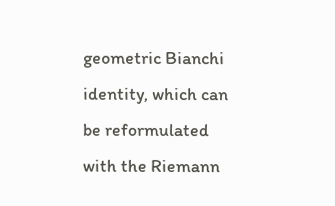geometric Bianchi identity, which can be reformulated with the Riemann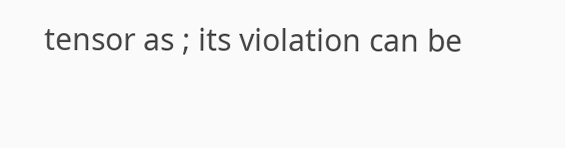tensor as ; its violation can be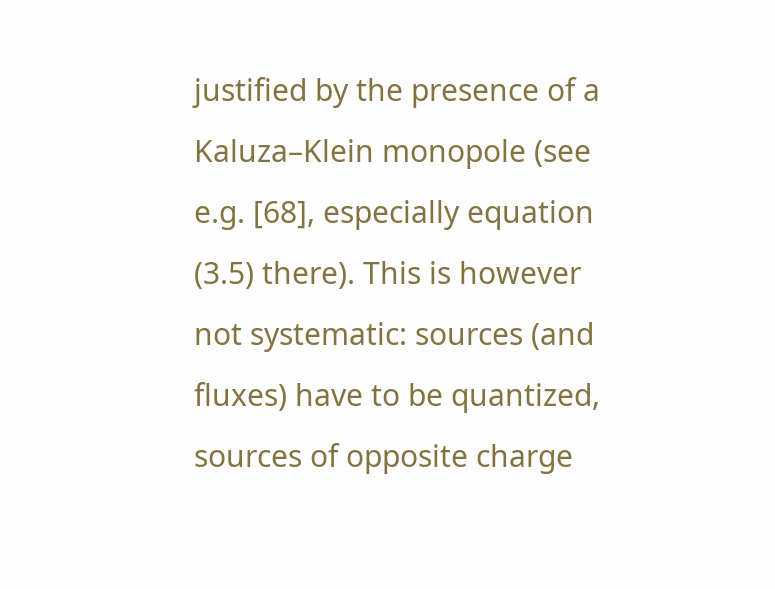justified by the presence of a Kaluza–Klein monopole (see e.g. [68], especially equation (3.5) there). This is however not systematic: sources (and fluxes) have to be quantized, sources of opposite charge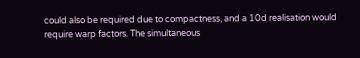could also be required due to compactness, and a 10d realisation would require warp factors. The simultaneous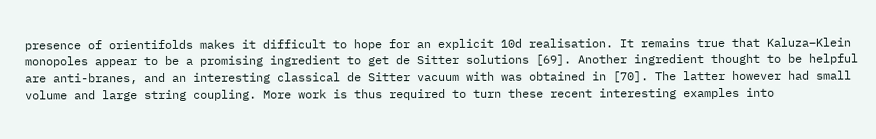presence of orientifolds makes it difficult to hope for an explicit 10d realisation. It remains true that Kaluza–Klein monopoles appear to be a promising ingredient to get de Sitter solutions [69]. Another ingredient thought to be helpful are anti-branes, and an interesting classical de Sitter vacuum with was obtained in [70]. The latter however had small volume and large string coupling. More work is thus required to turn these recent interesting examples into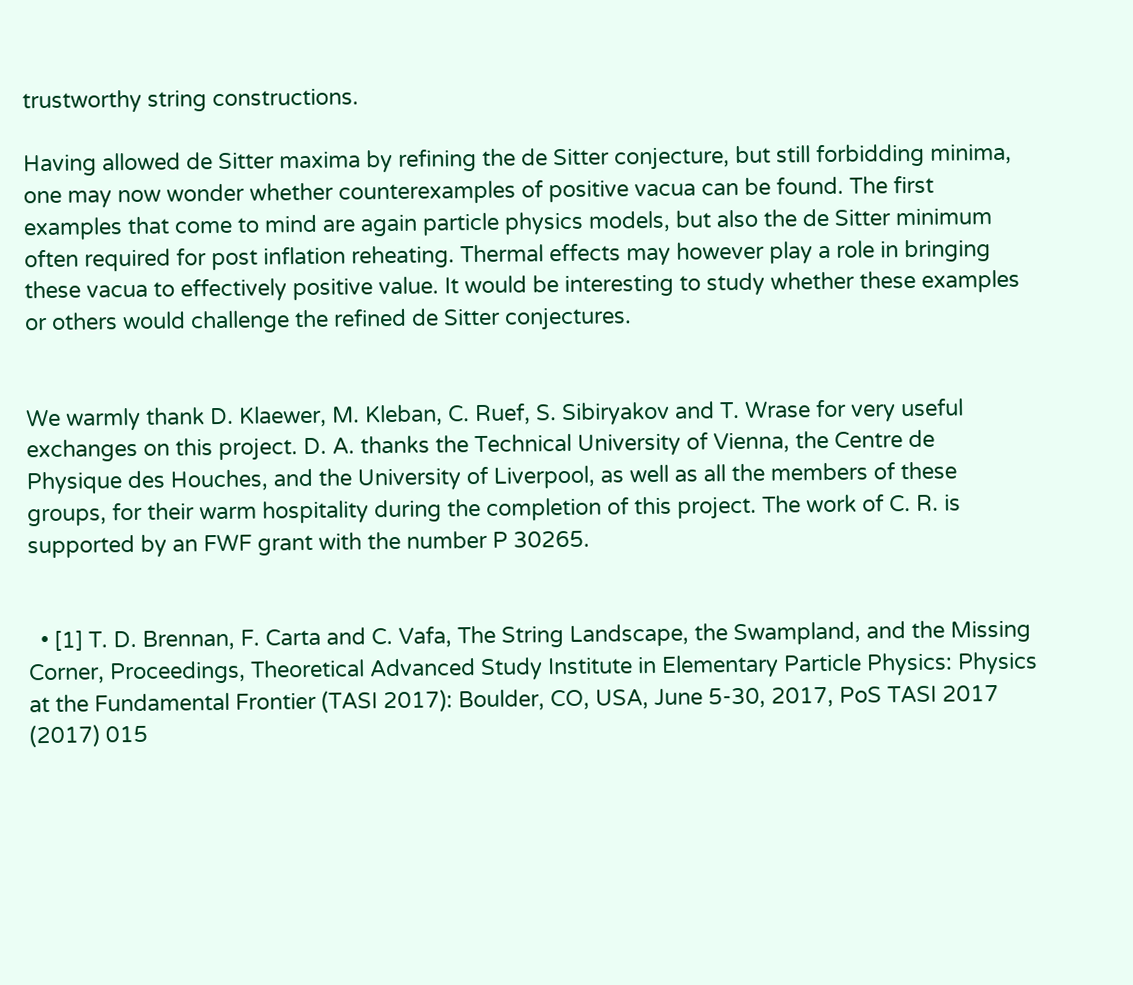trustworthy string constructions.

Having allowed de Sitter maxima by refining the de Sitter conjecture, but still forbidding minima, one may now wonder whether counterexamples of positive vacua can be found. The first examples that come to mind are again particle physics models, but also the de Sitter minimum often required for post inflation reheating. Thermal effects may however play a role in bringing these vacua to effectively positive value. It would be interesting to study whether these examples or others would challenge the refined de Sitter conjectures.


We warmly thank D. Klaewer, M. Kleban, C. Ruef, S. Sibiryakov and T. Wrase for very useful exchanges on this project. D. A. thanks the Technical University of Vienna, the Centre de Physique des Houches, and the University of Liverpool, as well as all the members of these groups, for their warm hospitality during the completion of this project. The work of C. R. is supported by an FWF grant with the number P 30265.


  • [1] T. D. Brennan, F. Carta and C. Vafa, The String Landscape, the Swampland, and the Missing Corner, Proceedings, Theoretical Advanced Study Institute in Elementary Particle Physics: Physics at the Fundamental Frontier (TASI 2017): Boulder, CO, USA, June 5-30, 2017, PoS TASI 2017 (2017) 015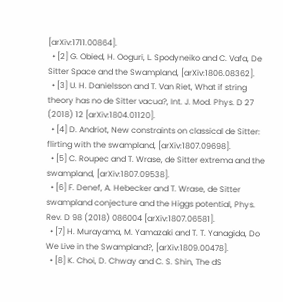[arXiv:1711.00864].
  • [2] G. Obied, H. Ooguri, L. Spodyneiko and C. Vafa, De Sitter Space and the Swampland, [arXiv:1806.08362].
  • [3] U. H. Danielsson and T. Van Riet, What if string theory has no de Sitter vacua?, Int. J. Mod. Phys. D 27 (2018) 12 [arXiv:1804.01120].
  • [4] D. Andriot, New constraints on classical de Sitter: flirting with the swampland, [arXiv:1807.09698].
  • [5] C. Roupec and T. Wrase, de Sitter extrema and the swampland, [arXiv:1807.09538].
  • [6] F. Denef, A. Hebecker and T. Wrase, de Sitter swampland conjecture and the Higgs potential, Phys. Rev. D 98 (2018) 086004 [arXiv:1807.06581].
  • [7] H. Murayama, M. Yamazaki and T. T. Yanagida, Do We Live in the Swampland?, [arXiv:1809.00478].
  • [8] K. Choi, D. Chway and C. S. Shin, The dS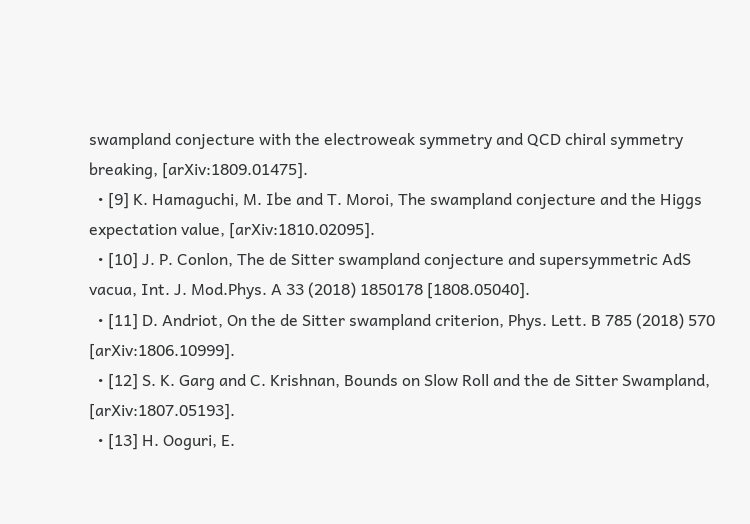swampland conjecture with the electroweak symmetry and QCD chiral symmetry breaking, [arXiv:1809.01475].
  • [9] K. Hamaguchi, M. Ibe and T. Moroi, The swampland conjecture and the Higgs expectation value, [arXiv:1810.02095].
  • [10] J. P. Conlon, The de Sitter swampland conjecture and supersymmetric AdS vacua, Int. J. Mod.Phys. A 33 (2018) 1850178 [1808.05040].
  • [11] D. Andriot, On the de Sitter swampland criterion, Phys. Lett. B 785 (2018) 570 [arXiv:1806.10999].
  • [12] S. K. Garg and C. Krishnan, Bounds on Slow Roll and the de Sitter Swampland, [arXiv:1807.05193].
  • [13] H. Ooguri, E.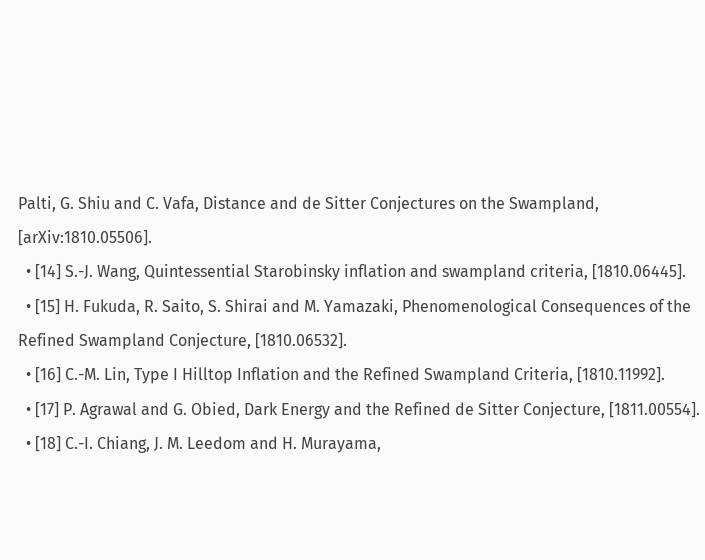Palti, G. Shiu and C. Vafa, Distance and de Sitter Conjectures on the Swampland, [arXiv:1810.05506].
  • [14] S.-J. Wang, Quintessential Starobinsky inflation and swampland criteria, [1810.06445].
  • [15] H. Fukuda, R. Saito, S. Shirai and M. Yamazaki, Phenomenological Consequences of the Refined Swampland Conjecture, [1810.06532].
  • [16] C.-M. Lin, Type I Hilltop Inflation and the Refined Swampland Criteria, [1810.11992].
  • [17] P. Agrawal and G. Obied, Dark Energy and the Refined de Sitter Conjecture, [1811.00554].
  • [18] C.-I. Chiang, J. M. Leedom and H. Murayama,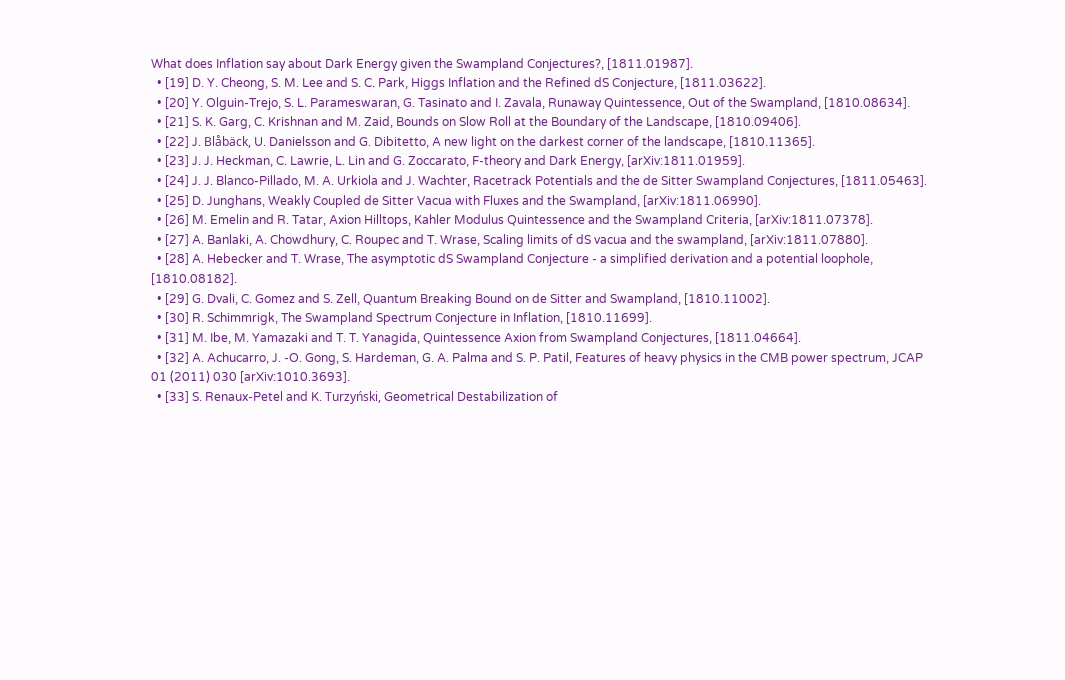What does Inflation say about Dark Energy given the Swampland Conjectures?, [1811.01987].
  • [19] D. Y. Cheong, S. M. Lee and S. C. Park, Higgs Inflation and the Refined dS Conjecture, [1811.03622].
  • [20] Y. Olguin-Trejo, S. L. Parameswaran, G. Tasinato and I. Zavala, Runaway Quintessence, Out of the Swampland, [1810.08634].
  • [21] S. K. Garg, C. Krishnan and M. Zaid, Bounds on Slow Roll at the Boundary of the Landscape, [1810.09406].
  • [22] J. Blåbäck, U. Danielsson and G. Dibitetto, A new light on the darkest corner of the landscape, [1810.11365].
  • [23] J. J. Heckman, C. Lawrie, L. Lin and G. Zoccarato, F-theory and Dark Energy, [arXiv:1811.01959].
  • [24] J. J. Blanco-Pillado, M. A. Urkiola and J. Wachter, Racetrack Potentials and the de Sitter Swampland Conjectures, [1811.05463].
  • [25] D. Junghans, Weakly Coupled de Sitter Vacua with Fluxes and the Swampland, [arXiv:1811.06990].
  • [26] M. Emelin and R. Tatar, Axion Hilltops, Kahler Modulus Quintessence and the Swampland Criteria, [arXiv:1811.07378].
  • [27] A. Banlaki, A. Chowdhury, C. Roupec and T. Wrase, Scaling limits of dS vacua and the swampland, [arXiv:1811.07880].
  • [28] A. Hebecker and T. Wrase, The asymptotic dS Swampland Conjecture - a simplified derivation and a potential loophole, [1810.08182].
  • [29] G. Dvali, C. Gomez and S. Zell, Quantum Breaking Bound on de Sitter and Swampland, [1810.11002].
  • [30] R. Schimmrigk, The Swampland Spectrum Conjecture in Inflation, [1810.11699].
  • [31] M. Ibe, M. Yamazaki and T. T. Yanagida, Quintessence Axion from Swampland Conjectures, [1811.04664].
  • [32] A. Achucarro, J. -O. Gong, S. Hardeman, G. A. Palma and S. P. Patil, Features of heavy physics in the CMB power spectrum, JCAP 01 (2011) 030 [arXiv:1010.3693].
  • [33] S. Renaux-Petel and K. Turzyński, Geometrical Destabilization of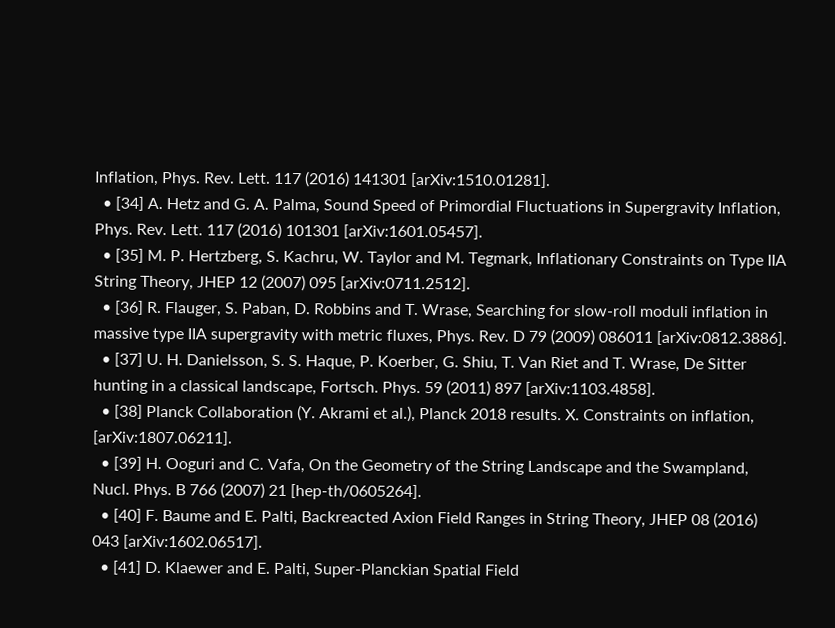Inflation, Phys. Rev. Lett. 117 (2016) 141301 [arXiv:1510.01281].
  • [34] A. Hetz and G. A. Palma, Sound Speed of Primordial Fluctuations in Supergravity Inflation, Phys. Rev. Lett. 117 (2016) 101301 [arXiv:1601.05457].
  • [35] M. P. Hertzberg, S. Kachru, W. Taylor and M. Tegmark, Inflationary Constraints on Type IIA String Theory, JHEP 12 (2007) 095 [arXiv:0711.2512].
  • [36] R. Flauger, S. Paban, D. Robbins and T. Wrase, Searching for slow-roll moduli inflation in massive type IIA supergravity with metric fluxes, Phys. Rev. D 79 (2009) 086011 [arXiv:0812.3886].
  • [37] U. H. Danielsson, S. S. Haque, P. Koerber, G. Shiu, T. Van Riet and T. Wrase, De Sitter hunting in a classical landscape, Fortsch. Phys. 59 (2011) 897 [arXiv:1103.4858].
  • [38] Planck Collaboration (Y. Akrami et al.), Planck 2018 results. X. Constraints on inflation, [arXiv:1807.06211].
  • [39] H. Ooguri and C. Vafa, On the Geometry of the String Landscape and the Swampland, Nucl. Phys. B 766 (2007) 21 [hep-th/0605264].
  • [40] F. Baume and E. Palti, Backreacted Axion Field Ranges in String Theory, JHEP 08 (2016) 043 [arXiv:1602.06517].
  • [41] D. Klaewer and E. Palti, Super-Planckian Spatial Field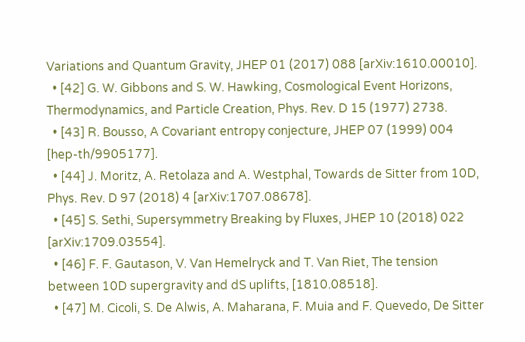Variations and Quantum Gravity, JHEP 01 (2017) 088 [arXiv:1610.00010].
  • [42] G. W. Gibbons and S. W. Hawking, Cosmological Event Horizons, Thermodynamics, and Particle Creation, Phys. Rev. D 15 (1977) 2738.
  • [43] R. Bousso, A Covariant entropy conjecture, JHEP 07 (1999) 004 [hep-th/9905177].
  • [44] J. Moritz, A. Retolaza and A. Westphal, Towards de Sitter from 10D, Phys. Rev. D 97 (2018) 4 [arXiv:1707.08678].
  • [45] S. Sethi, Supersymmetry Breaking by Fluxes, JHEP 10 (2018) 022 [arXiv:1709.03554].
  • [46] F. F. Gautason, V. Van Hemelryck and T. Van Riet, The tension between 10D supergravity and dS uplifts, [1810.08518].
  • [47] M. Cicoli, S. De Alwis, A. Maharana, F. Muia and F. Quevedo, De Sitter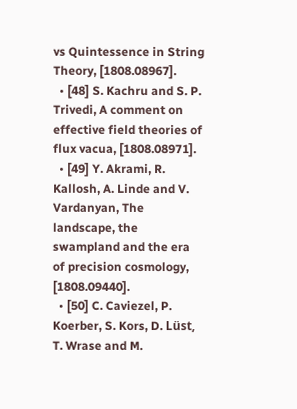vs Quintessence in String Theory, [1808.08967].
  • [48] S. Kachru and S. P. Trivedi, A comment on effective field theories of flux vacua, [1808.08971].
  • [49] Y. Akrami, R. Kallosh, A. Linde and V. Vardanyan, The landscape, the swampland and the era of precision cosmology, [1808.09440].
  • [50] C. Caviezel, P. Koerber, S. Kors, D. Lüst, T. Wrase and M.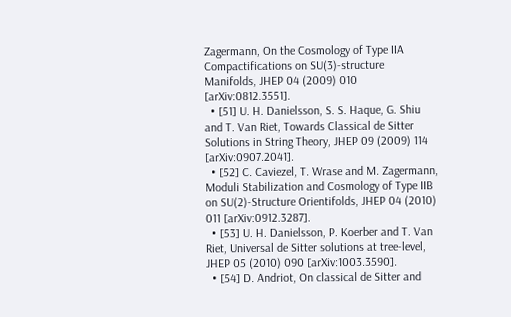Zagermann, On the Cosmology of Type IIA Compactifications on SU(3)-structure Manifolds, JHEP 04 (2009) 010 [arXiv:0812.3551].
  • [51] U. H. Danielsson, S. S. Haque, G. Shiu and T. Van Riet, Towards Classical de Sitter Solutions in String Theory, JHEP 09 (2009) 114 [arXiv:0907.2041].
  • [52] C. Caviezel, T. Wrase and M. Zagermann, Moduli Stabilization and Cosmology of Type IIB on SU(2)-Structure Orientifolds, JHEP 04 (2010) 011 [arXiv:0912.3287].
  • [53] U. H. Danielsson, P. Koerber and T. Van Riet, Universal de Sitter solutions at tree-level, JHEP 05 (2010) 090 [arXiv:1003.3590].
  • [54] D. Andriot, On classical de Sitter and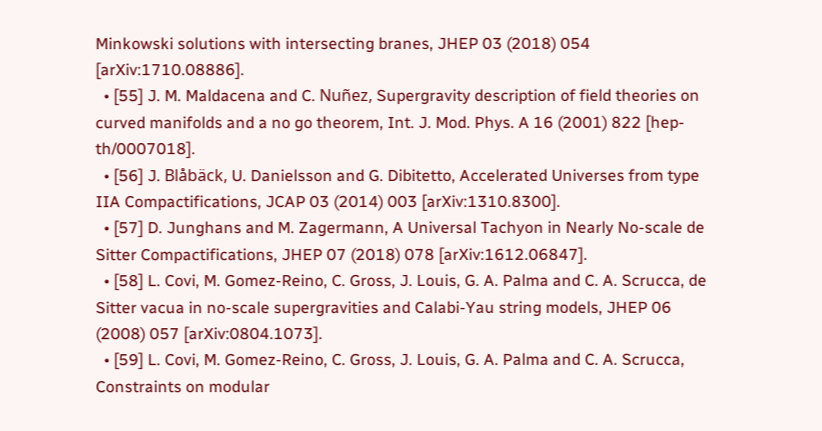Minkowski solutions with intersecting branes, JHEP 03 (2018) 054 [arXiv:1710.08886].
  • [55] J. M. Maldacena and C. Nuñez, Supergravity description of field theories on curved manifolds and a no go theorem, Int. J. Mod. Phys. A 16 (2001) 822 [hep-th/0007018].
  • [56] J. Blåbäck, U. Danielsson and G. Dibitetto, Accelerated Universes from type IIA Compactifications, JCAP 03 (2014) 003 [arXiv:1310.8300].
  • [57] D. Junghans and M. Zagermann, A Universal Tachyon in Nearly No-scale de Sitter Compactifications, JHEP 07 (2018) 078 [arXiv:1612.06847].
  • [58] L. Covi, M. Gomez-Reino, C. Gross, J. Louis, G. A. Palma and C. A. Scrucca, de Sitter vacua in no-scale supergravities and Calabi-Yau string models, JHEP 06 (2008) 057 [arXiv:0804.1073].
  • [59] L. Covi, M. Gomez-Reino, C. Gross, J. Louis, G. A. Palma and C. A. Scrucca, Constraints on modular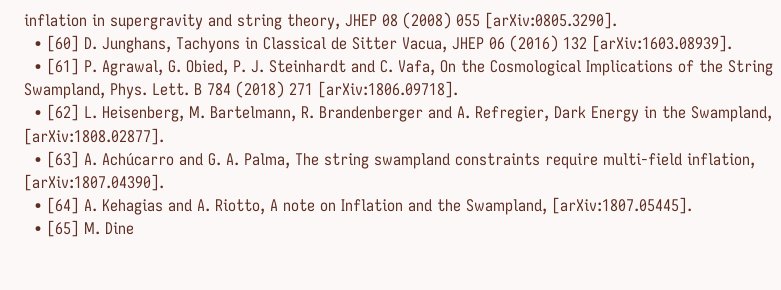inflation in supergravity and string theory, JHEP 08 (2008) 055 [arXiv:0805.3290].
  • [60] D. Junghans, Tachyons in Classical de Sitter Vacua, JHEP 06 (2016) 132 [arXiv:1603.08939].
  • [61] P. Agrawal, G. Obied, P. J. Steinhardt and C. Vafa, On the Cosmological Implications of the String Swampland, Phys. Lett. B 784 (2018) 271 [arXiv:1806.09718].
  • [62] L. Heisenberg, M. Bartelmann, R. Brandenberger and A. Refregier, Dark Energy in the Swampland, [arXiv:1808.02877].
  • [63] A. Achúcarro and G. A. Palma, The string swampland constraints require multi-field inflation, [arXiv:1807.04390].
  • [64] A. Kehagias and A. Riotto, A note on Inflation and the Swampland, [arXiv:1807.05445].
  • [65] M. Dine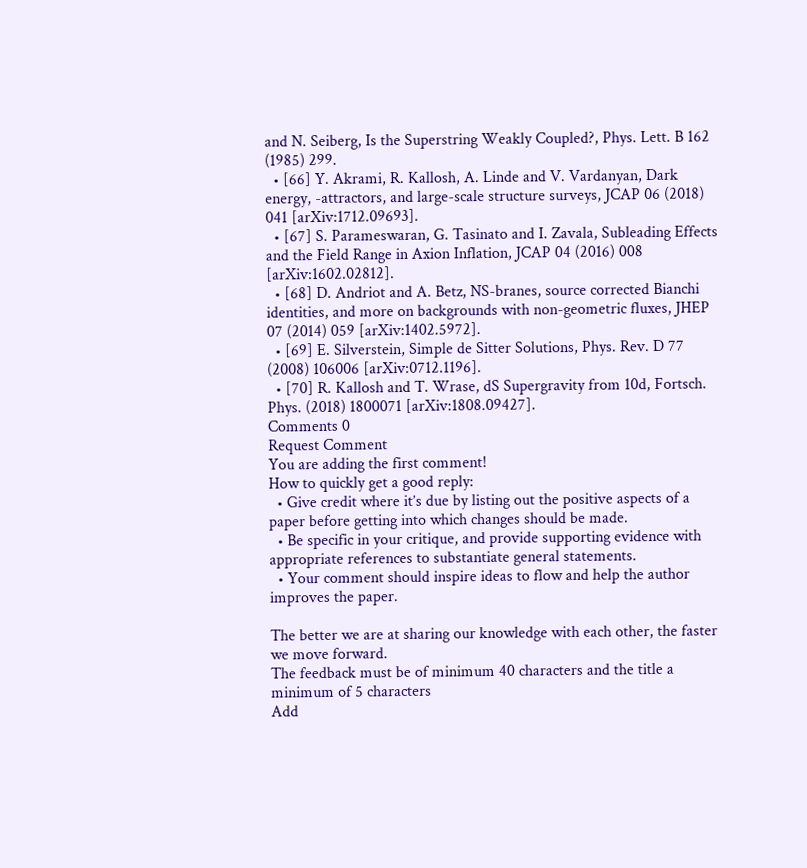and N. Seiberg, Is the Superstring Weakly Coupled?, Phys. Lett. B 162 (1985) 299.
  • [66] Y. Akrami, R. Kallosh, A. Linde and V. Vardanyan, Dark energy, -attractors, and large-scale structure surveys, JCAP 06 (2018) 041 [arXiv:1712.09693].
  • [67] S. Parameswaran, G. Tasinato and I. Zavala, Subleading Effects and the Field Range in Axion Inflation, JCAP 04 (2016) 008 [arXiv:1602.02812].
  • [68] D. Andriot and A. Betz, NS-branes, source corrected Bianchi identities, and more on backgrounds with non-geometric fluxes, JHEP 07 (2014) 059 [arXiv:1402.5972].
  • [69] E. Silverstein, Simple de Sitter Solutions, Phys. Rev. D 77 (2008) 106006 [arXiv:0712.1196].
  • [70] R. Kallosh and T. Wrase, dS Supergravity from 10d, Fortsch. Phys. (2018) 1800071 [arXiv:1808.09427].
Comments 0
Request Comment
You are adding the first comment!
How to quickly get a good reply:
  • Give credit where it’s due by listing out the positive aspects of a paper before getting into which changes should be made.
  • Be specific in your critique, and provide supporting evidence with appropriate references to substantiate general statements.
  • Your comment should inspire ideas to flow and help the author improves the paper.

The better we are at sharing our knowledge with each other, the faster we move forward.
The feedback must be of minimum 40 characters and the title a minimum of 5 characters
Add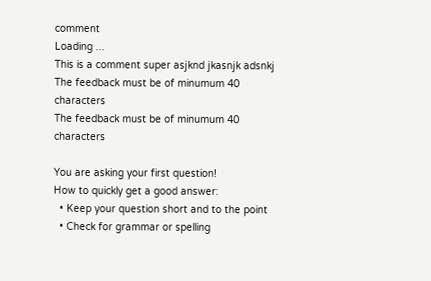comment
Loading ...
This is a comment super asjknd jkasnjk adsnkj
The feedback must be of minumum 40 characters
The feedback must be of minumum 40 characters

You are asking your first question!
How to quickly get a good answer:
  • Keep your question short and to the point
  • Check for grammar or spelling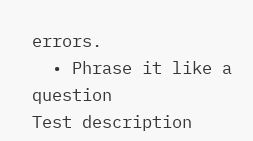errors.
  • Phrase it like a question
Test description